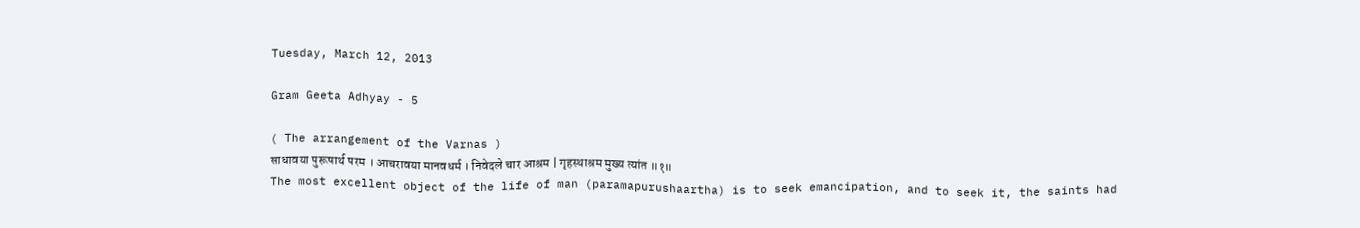Tuesday, March 12, 2013

Gram Geeta Adhyay - 5

( The arrangement of the Varnas )
साधावया पुरूषार्थ परम । आचरावया मानवधर्म । निवेदले चार आश्रम | गृहस्थाश्रम मुख्य त्यांत ॥१॥
The most excellent object of the life of man (paramapurushaartha) is to seek emancipation, and to seek it, the saints had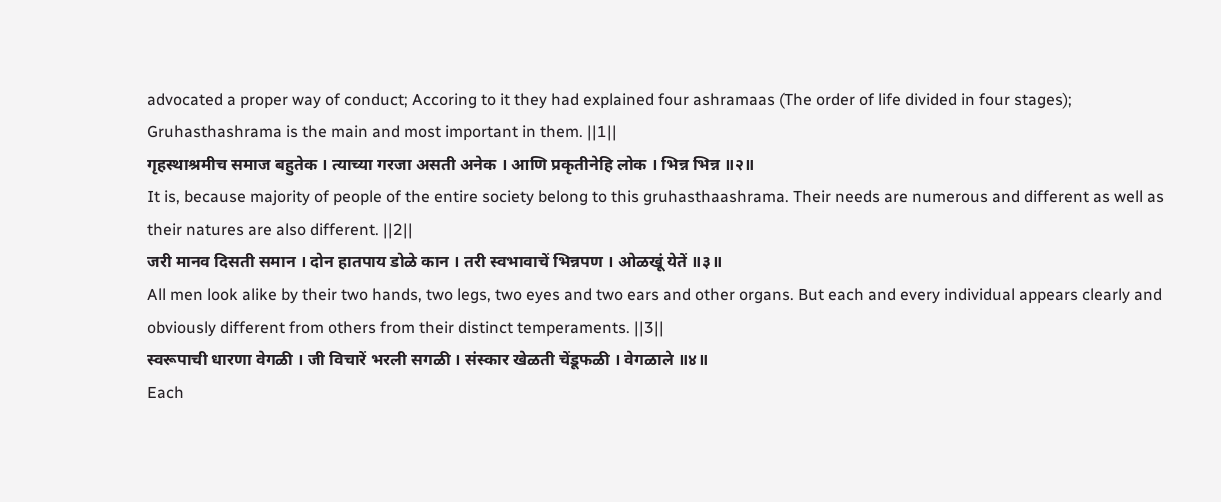advocated a proper way of conduct; Accoring to it they had explained four ashramaas (The order of life divided in four stages); Gruhasthashrama is the main and most important in them. ||1||
गृहस्थाश्रमीच समाज बहुतेक । त्याच्या गरजा असती अनेक । आणि प्रकृतीनेहि लोक । भिन्न भिन्न ॥२॥
It is, because majority of people of the entire society belong to this gruhasthaashrama. Their needs are numerous and different as well as their natures are also different. ||2||
जरी मानव दिसती समान । दोन हातपाय डोळे कान । तरी स्वभावाचें भिन्नपण । ओळखूं येतें ॥३॥
All men look alike by their two hands, two legs, two eyes and two ears and other organs. But each and every individual appears clearly and obviously different from others from their distinct temperaments. ||3||
स्वरूपाची धारणा वेगळी । जी विचारें भरली सगळी । संस्कार खेळती चेंडूफळी । वेगळाले ॥४॥
Each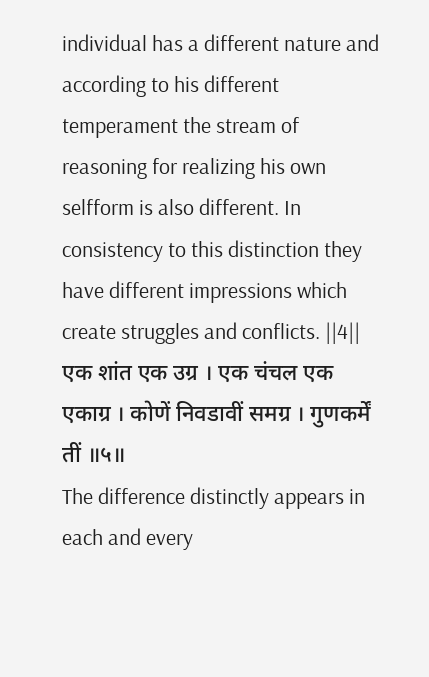individual has a different nature and according to his different temperament the stream of reasoning for realizing his own selfform is also different. In consistency to this distinction they have different impressions which create struggles and conflicts. ||4||
एक शांत एक उग्र । एक चंचल एक एकाग्र । कोणें निवडावीं समग्र । गुणकर्में तीं ॥५॥
The difference distinctly appears in each and every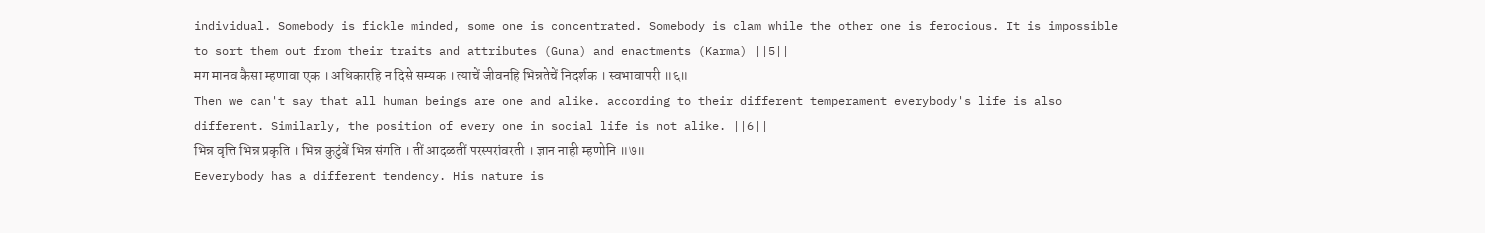individual. Somebody is fickle minded, some one is concentrated. Somebody is clam while the other one is ferocious. It is impossible to sort them out from their traits and attributes (Guna) and enactments (Karma) ||5||
मग मानव कैसा म्हणावा एक । अधिकारहि न दिसे सम्यक । त्याचें जीवनहि भिन्नतेचें निदर्शक । स्वभावापरी ॥६॥
Then we can't say that all human beings are one and alike. according to their different temperament everybody's life is also different. Similarly, the position of every one in social life is not alike. ||6||
भिन्न वृत्ति भिन्न प्रकृति । भिन्न कुटुंबें भिन्न संगति । तीं आदळतीं परस्परांवरती । ज्ञान नाही म्हणोनि ॥७॥
Eeverybody has a different tendency. His nature is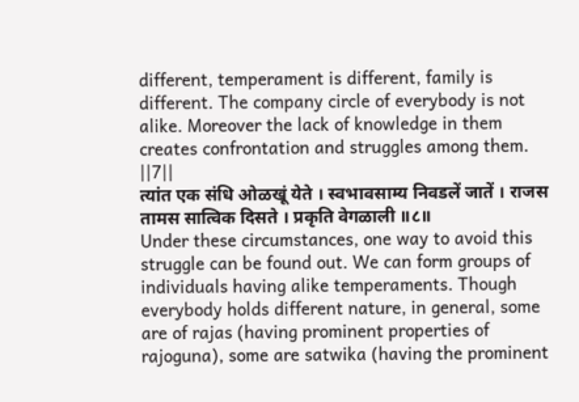different, temperament is different, family is different. The company circle of everybody is not alike. Moreover the lack of knowledge in them creates confrontation and struggles among them. ||7||
त्यांत एक संधि ओळखूं येते । स्वभावसाम्य निवडलें जातें । राजस तामस सात्विक दिसते । प्रकृति वेगळाली ॥८॥
Under these circumstances, one way to avoid this struggle can be found out. We can form groups of individuals having alike temperaments. Though everybody holds different nature, in general, some are of rajas (having prominent properties of rajoguna), some are satwika (having the prominent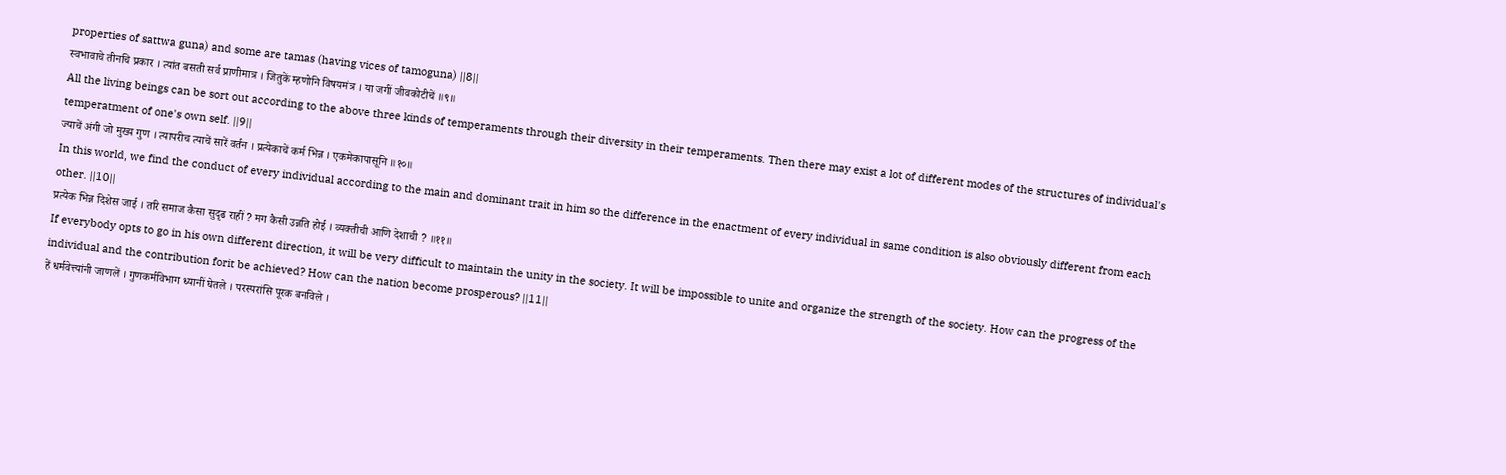properties of sattwa guna) and some are tamas (having vices of tamoguna) ||8||
स्वभावाचे तीनचि प्रकार । त्यांत बसती सर्व प्राणीमात्र । जितुकें म्हणोनि विषयमंत्र । या जगीं जीवकोटीचें ॥९॥
All the living beings can be sort out according to the above three kinds of temperaments through their diversity in their temperaments. Then there may exist a lot of different modes of the structures of individual's temperatment of one's own self. ||9||
ज्याचें अंगी जो मुख्य गुण । त्यापरीच त्याचें सारें वर्तन । प्रत्येकाचें कर्म भिन्न । एकमेकापासूनि ॥१०॥
In this world, we find the conduct of every individual according to the main and dominant trait in him so the difference in the enactment of every individual in same condition is also obviously different from each other. ||10||
प्रत्येक भिन्न दिशेस जाई । तरि समाज कैसा सुदृढ राहीं ? मग कैसी उन्नति होई । व्यक्तीची आणि देशाची ? ॥११॥
If everybody opts to go in his own different direction, it will be very difficult to maintain the unity in the society. It will be impossible to unite and organize the strength of the society. How can the progress of the individual and the contribution forit be achieved? How can the nation become prosperous? ||11||
हें धर्मवेत्त्यांनी जाणलें । गुणकर्मविभाग ध्यानीं घेतले । परस्परांसि पूरक बनविले ।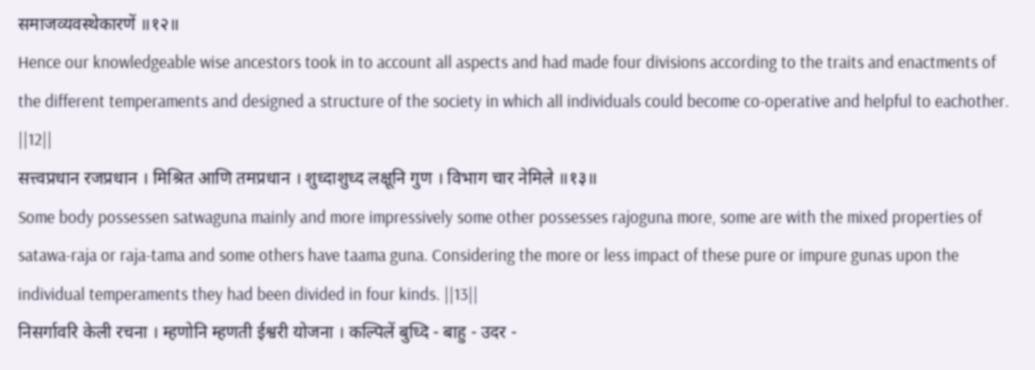समाजव्यवस्थेकारणें ॥१२॥
Hence our knowledgeable wise ancestors took in to account all aspects and had made four divisions according to the traits and enactments of the different temperaments and designed a structure of the society in which all individuals could become co-operative and helpful to eachother. ||12||
सत्त्वप्रधान रजप्रधान । मिश्रित आणि तमप्रधान । शुध्दाशुध्द लक्षूनि गुण । विभाग चार नेमिले ॥१३॥
Some body possessen satwaguna mainly and more impressively some other possesses rajoguna more, some are with the mixed properties of satawa-raja or raja-tama and some others have taama guna. Considering the more or less impact of these pure or impure gunas upon the individual temperaments they had been divided in four kinds. ||13||
निसर्गावरि केली रचना । म्हणोनि म्हणती ईश्वरी योजना । कल्पिलें बुध्दि - बाहु - उदर -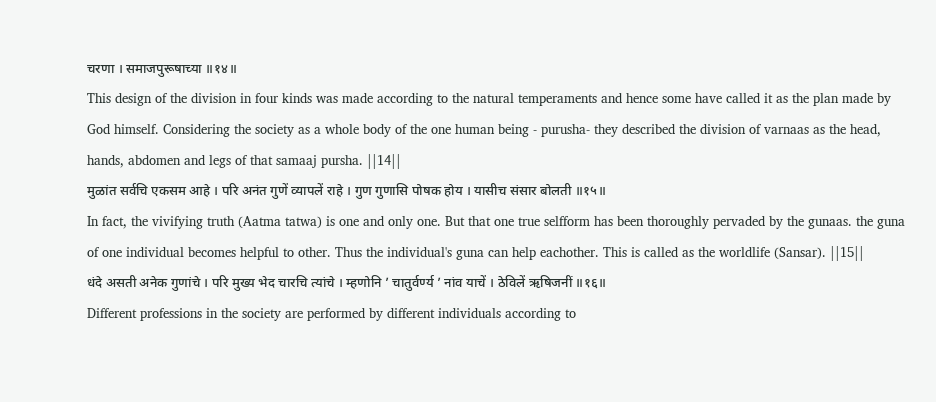चरणा । समाजपुरूषाच्या ॥१४॥
This design of the division in four kinds was made according to the natural temperaments and hence some have called it as the plan made by God himself. Considering the society as a whole body of the one human being - purusha- they described the division of varnaas as the head, hands, abdomen and legs of that samaaj pursha. ||14||
मुळांत सर्वचि एकसम आहे । परि अनंत गुणें व्यापलें राहे । गुण गुणासि पोषक होय । यासीच संसार बोलती ॥१५॥
In fact, the vivifying truth (Aatma tatwa) is one and only one. But that one true selfform has been thoroughly pervaded by the gunaas. the guna of one individual becomes helpful to other. Thus the individual's guna can help eachother. This is called as the worldlife (Sansar). ||15||
धंदे असती अनेक गुणांचे । परि मुख्य भेद चारचि त्यांचे । म्हणोनि ’ चातुर्वर्ण्य ’ नांव याचें । ठेविलें ऋषिजनीं ॥१६॥
Different professions in the society are performed by different individuals according to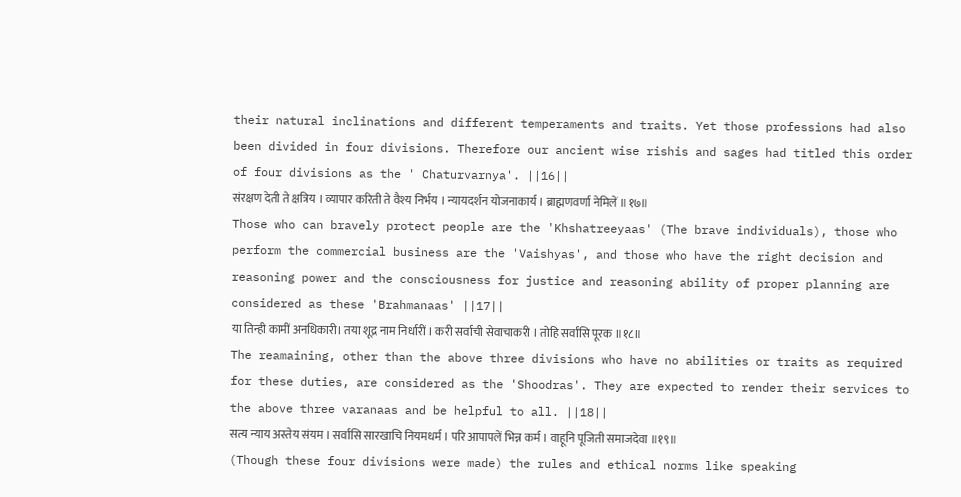their natural inclinations and different temperaments and traits. Yet those professions had also been divided in four divisions. Therefore our ancient wise rishis and sages had titled this order of four divisions as the ' Chaturvarnya'. ||16||
संरक्षण देती ते क्षत्रिय । व्यापार करिती ते वैश्य निर्भय । न्यायदर्शन योजनाकार्य । ब्राह्मणवर्णा नेमिलें ॥१७॥
Those who can bravely protect people are the 'Khshatreeyaas' (The brave individuals), those who perform the commercial business are the 'Vaishyas', and those who have the right decision and reasoning power and the consciousness for justice and reasoning ability of proper planning are considered as these 'Brahmanaas' ||17||
या तिन्ही कामीं अनधिकारी। तया शूद्र नाम निर्धारीं । करी सर्वाची सेवाचाकरी । तोहि सर्वांसि पूरक ॥१८॥
The reamaining, other than the above three divisions who have no abilities or traits as required for these duties, are considered as the 'Shoodras'. They are expected to render their services to the above three varanaas and be helpful to all. ||18||
सत्य न्याय अस्तेय संयम । सर्वांसि सारखाचि नियमधर्म । परि आपापलें भिन्न कर्म । वाहूनि पूजिती समाजदेवा ॥१९॥
(Though these four divisions were made) the rules and ethical norms like speaking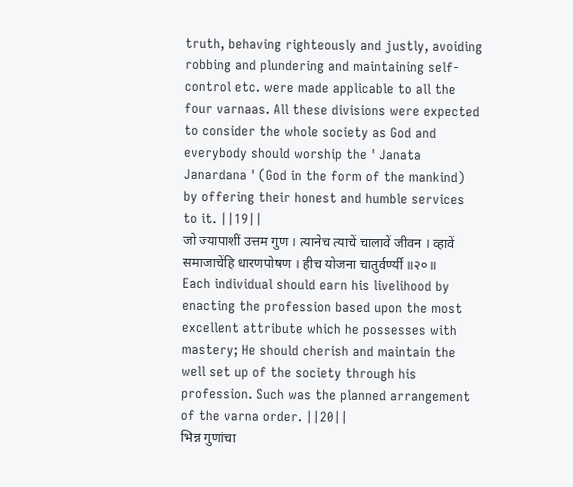truth, behaving righteously and justly, avoiding robbing and plundering and maintaining self-control etc. were made applicable to all the four varnaas. All these divisions were expected to consider the whole society as God and everybody should worship the ' Janata Janardana ' (God in the form of the mankind) by offering their honest and humble services to it. ||19||
जो ज्यापाशीं उत्तम गुण । त्यानेच त्याचें चालावें जीवन । व्हावें समाजाचेंहि धारणपोषण । हीच योजना चातुर्वर्ण्यीं ॥२०॥
Each individual should earn his livelihood by enacting the profession based upon the most excellent attribute which he possesses with mastery; He should cherish and maintain the well set up of the society through his profession. Such was the planned arrangement of the varna order. ||20||
भिन्न गुणांचा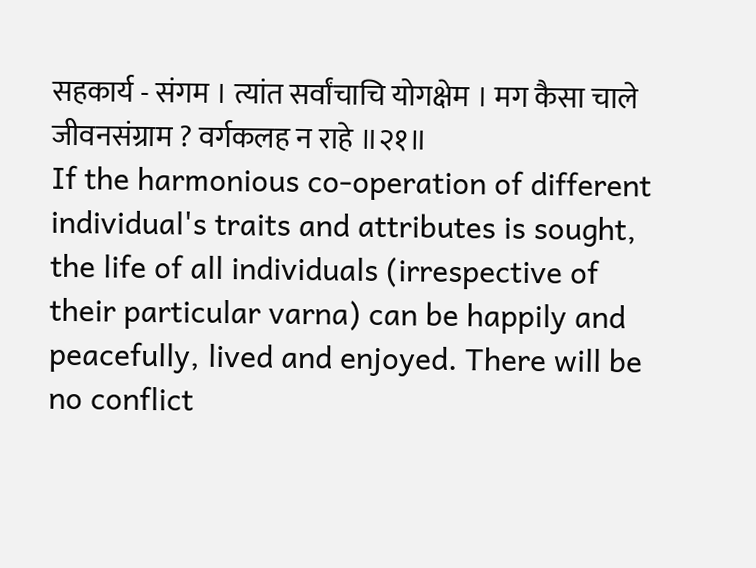सहकार्य - संगम । त्यांत सर्वांचाचि योगक्षेम । मग कैसा चाले जीवनसंग्राम ? वर्गकलह न राहे ॥२१॥
If the harmonious co-operation of different individual's traits and attributes is sought, the life of all individuals (irrespective of their particular varna) can be happily and peacefully, lived and enjoyed. There will be no conflict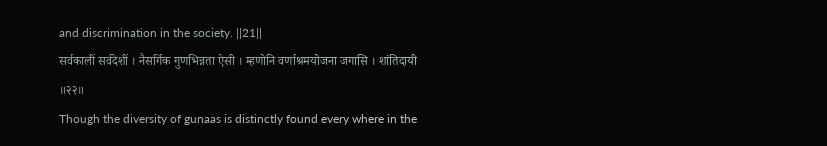and discrimination in the society. ||21||
सर्वकालीं सर्वदेशीं । नैसर्गिक गुणभिन्नता ऐसी । म्हणोनि वर्णाश्रमयोजना जगासि । शांतिदायी ॥२२॥
Though the diversity of gunaas is distinctly found every where in the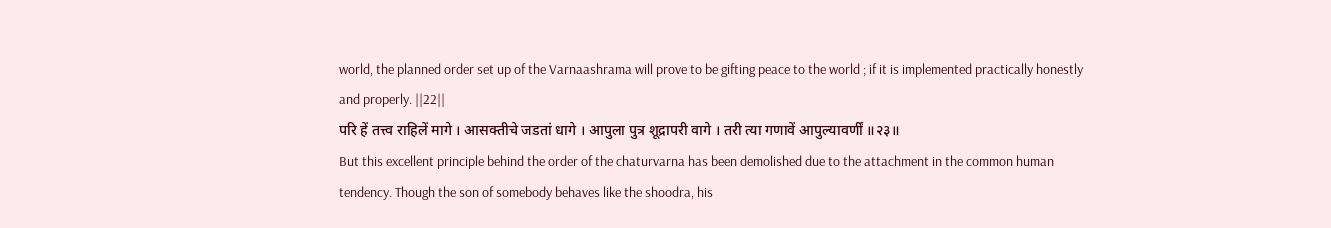world, the planned order set up of the Varnaashrama will prove to be gifting peace to the world ; if it is implemented practically honestly and properly. ||22||
परि हें तत्त्व राहिलें मागे । आसक्तीचे जडतां धागे । आपुला पुत्र शूद्रापरी वागे । तरी त्या गणावें आपुल्यावर्णीं ॥२३॥
But this excellent principle behind the order of the chaturvarna has been demolished due to the attachment in the common human tendency. Though the son of somebody behaves like the shoodra, his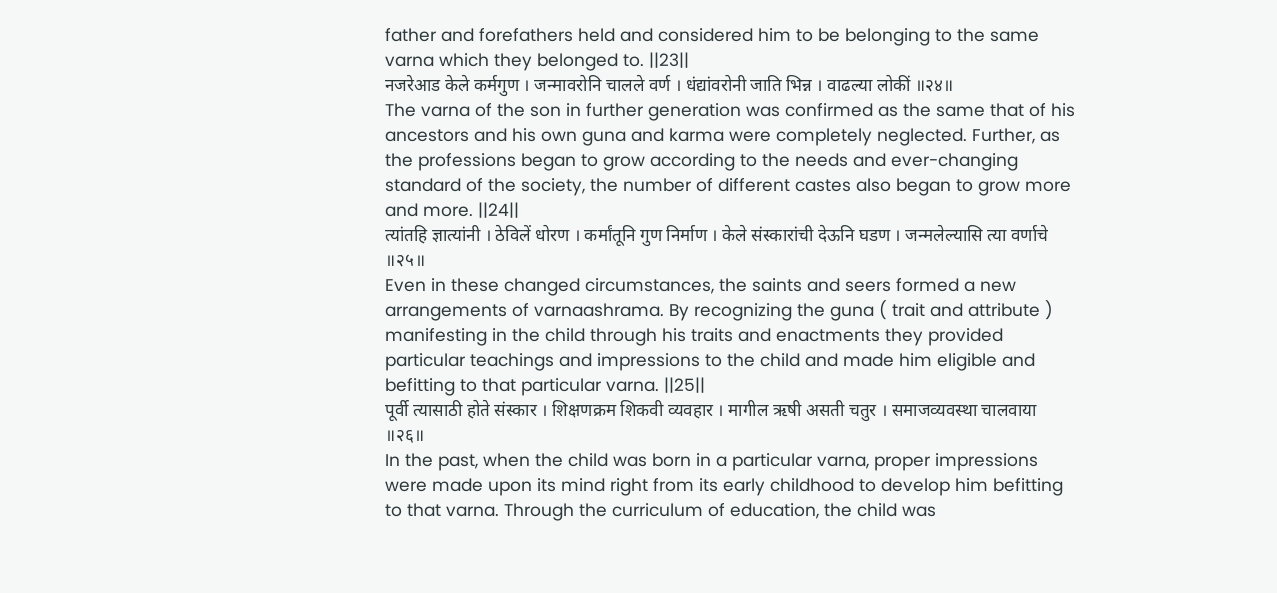father and forefathers held and considered him to be belonging to the same varna which they belonged to. ||23||
नजरेआड केले कर्मगुण । जन्मावरोनि चालले वर्ण । धंद्यांवरोनी जाति भिन्न । वाढल्या लोकीं ॥२४॥
The varna of the son in further generation was confirmed as the same that of his ancestors and his own guna and karma were completely neglected. Further, as the professions began to grow according to the needs and ever-changing standard of the society, the number of different castes also began to grow more and more. ||24||
त्यांतहि ज्ञात्यांनी । ठेविलें धोरण । कर्मांतूनि गुण निर्माण । केले संस्कारांची देऊनि घडण । जन्मलेल्यासि त्या वर्णाचे ॥२५॥
Even in these changed circumstances, the saints and seers formed a new arrangements of varnaashrama. By recognizing the guna ( trait and attribute ) manifesting in the child through his traits and enactments they provided particular teachings and impressions to the child and made him eligible and befitting to that particular varna. ||25||
पूर्वी त्यासाठी होते संस्कार । शिक्षणक्रम शिकवी व्यवहार । मागील ऋषी असती चतुर । समाजव्यवस्था चालवाया ॥२६॥
In the past, when the child was born in a particular varna, proper impressions were made upon its mind right from its early childhood to develop him befitting to that varna. Through the curriculum of education, the child was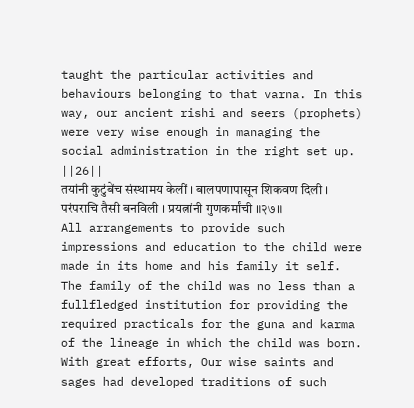taught the particular activities and behaviours belonging to that varna. In this way, our ancient rishi and seers (prophets) were very wise enough in managing the social administration in the right set up. ||26||
तयांनी कुटुंबेंच संस्थामय केलीं । बालपणापासून शिकवण दिली । परंपराचि तैसी बनविली । प्रयत्नांनी गुणकर्मांची ॥२७॥
All arrangements to provide such impressions and education to the child were made in its home and his family it self. The family of the child was no less than a fullfledged institution for providing the required practicals for the guna and karma of the lineage in which the child was born. With great efforts, Our wise saints and sages had developed traditions of such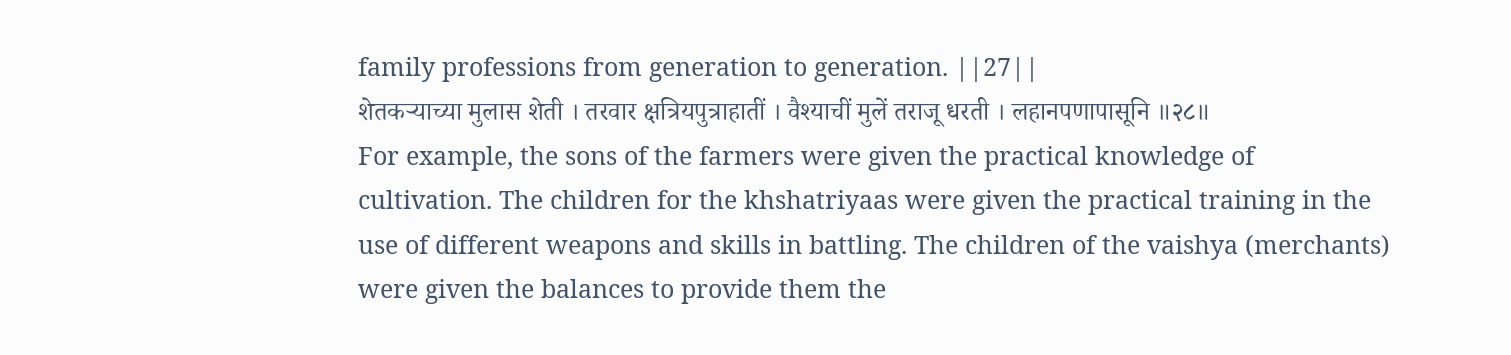family professions from generation to generation. ||27||
शेतकर्‍याच्या मुलास शेती । तरवार क्षत्रियपुत्राहातीं । वैश्याचीं मुलें तराजू धरती । लहानपणापासूनि ॥२८॥
For example, the sons of the farmers were given the practical knowledge of cultivation. The children for the khshatriyaas were given the practical training in the use of different weapons and skills in battling. The children of the vaishya (merchants) were given the balances to provide them the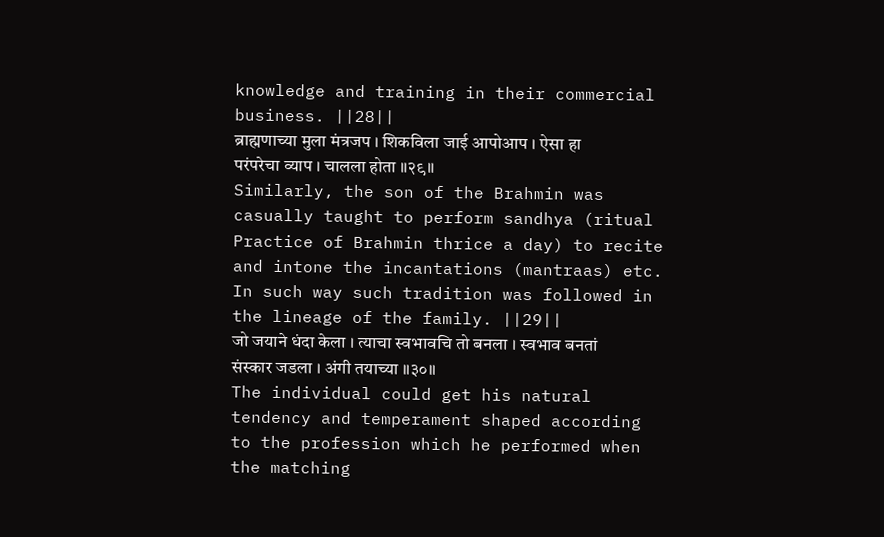knowledge and training in their commercial business. ||28||
ब्राह्मणाच्या मुला मंत्रजप । शिकविला जाई आपोआप । ऐसा हा परंपरेचा व्याप । चालला होता ॥२९॥
Similarly, the son of the Brahmin was casually taught to perform sandhya (ritual Practice of Brahmin thrice a day) to recite and intone the incantations (mantraas) etc. In such way such tradition was followed in the lineage of the family. ||29||
जो जयाने धंदा केला । त्याचा स्वभावचि तो बनला । स्वभाव बनतां संस्कार जडला । अंगी तयाच्या ॥३०॥
The individual could get his natural tendency and temperament shaped according to the profession which he performed when the matching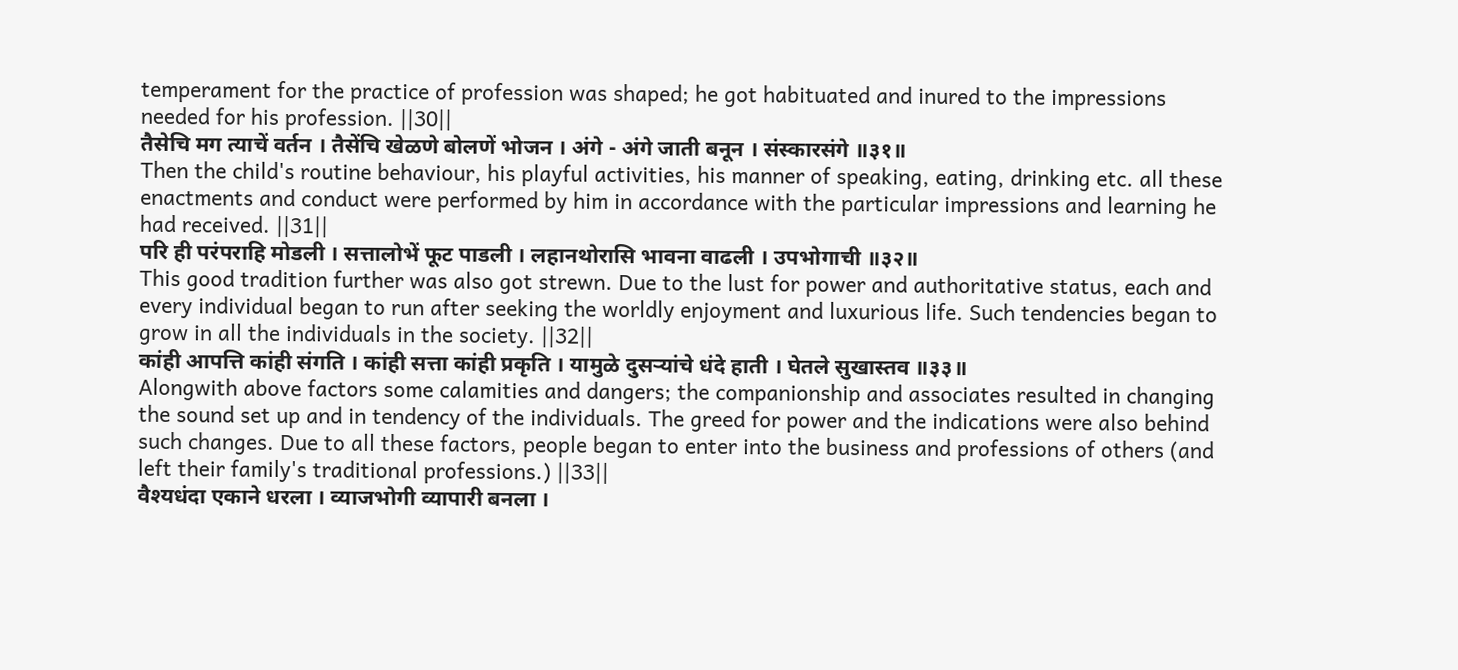temperament for the practice of profession was shaped; he got habituated and inured to the impressions needed for his profession. ||30||
तैसेचि मग त्याचें वर्तन । तैसेंचि खेळणे बोलणें भोजन । अंगे - अंगे जाती बनून । संस्कारसंगे ॥३१॥
Then the child's routine behaviour, his playful activities, his manner of speaking, eating, drinking etc. all these enactments and conduct were performed by him in accordance with the particular impressions and learning he had received. ||31||
परि ही परंपराहि मोडली । सत्तालोभें फूट पाडली । लहानथोरासि भावना वाढली । उपभोगाची ॥३२॥
This good tradition further was also got strewn. Due to the lust for power and authoritative status, each and every individual began to run after seeking the worldly enjoyment and luxurious life. Such tendencies began to grow in all the individuals in the society. ||32||
कांही आपत्ति कांही संगति । कांही सत्ता कांही प्रकृति । यामुळे दुसर्‍यांचे धंदे हाती । घेतले सुखास्तव ॥३३॥
Alongwith above factors some calamities and dangers; the companionship and associates resulted in changing the sound set up and in tendency of the individuals. The greed for power and the indications were also behind such changes. Due to all these factors, people began to enter into the business and professions of others (and left their family's traditional professions.) ||33||
वैश्यधंदा एकाने धरला । व्याजभोगी व्यापारी बनला ।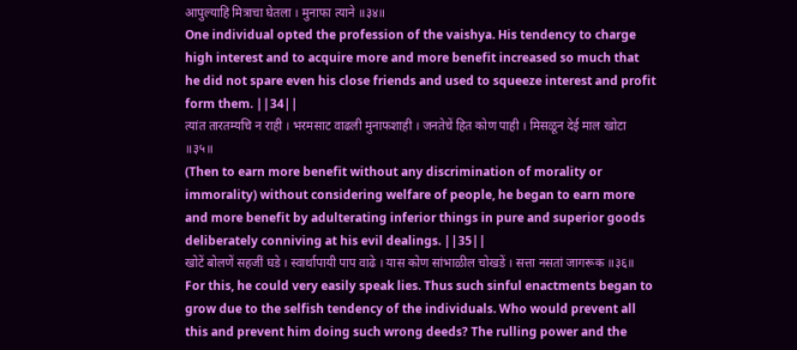आपुल्याहि मित्राचा घेतला । मुनाफा त्याने ॥३४॥
One individual opted the profession of the vaishya. His tendency to charge high interest and to acquire more and more benefit increased so much that he did not spare even his close friends and used to squeeze interest and profit form them. ||34||
त्यांत तारतम्यचि न राही । भरमसाट वाढली मुनाफशाही । जनतेचें हित कोण पाही । मिसळून देई माल खोटा ॥३५॥
(Then to earn more benefit without any discrimination of morality or immorality) without considering welfare of people, he began to earn more and more benefit by adulterating inferior things in pure and superior goods deliberately conniving at his evil dealings. ||35||
खोटें बोलणें सहजीं घडे । स्वार्थापायी पाप वाढे । यास कोण सांभाळील चोखडें । सत्ता नसतां जागरूक ॥३६॥
For this, he could very easily speak lies. Thus such sinful enactments began to grow due to the selfish tendency of the individuals. Who would prevent all this and prevent him doing such wrong deeds? The rulling power and the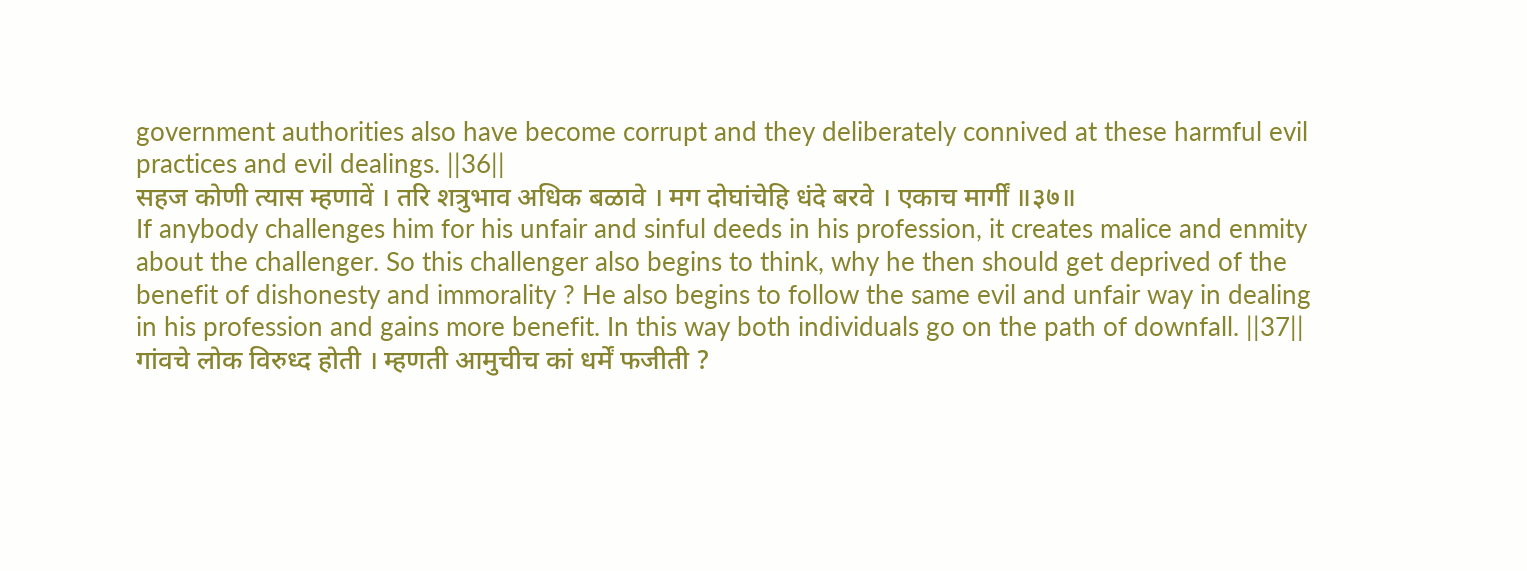government authorities also have become corrupt and they deliberately connived at these harmful evil practices and evil dealings. ||36||
सहज कोणी त्यास म्हणावें । तरि शत्रुभाव अधिक बळावे । मग दोघांचेहि धंदे बरवे । एकाच मार्गीं ॥३७॥
If anybody challenges him for his unfair and sinful deeds in his profession, it creates malice and enmity about the challenger. So this challenger also begins to think, why he then should get deprived of the benefit of dishonesty and immorality ? He also begins to follow the same evil and unfair way in dealing in his profession and gains more benefit. In this way both individuals go on the path of downfall. ||37||
गांवचे लोक विरुध्द होती । म्हणती आमुचीच कां धर्में फजीती ?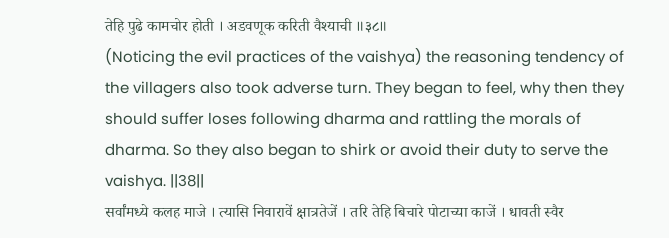तेहि पुढे कामचोर होती । अडवणूक करिती वैश्याची ॥३८॥
(Noticing the evil practices of the vaishya) the reasoning tendency of the villagers also took adverse turn. They began to feel, why then they should suffer loses following dharma and rattling the morals of dharma. So they also began to shirk or avoid their duty to serve the vaishya. ||38||
सर्वांमध्ये कलह माजे । त्यासि निवारावें क्षात्रतेजें । तरि तेहि बिचारे पोटाच्या काजें । धावती स्वैर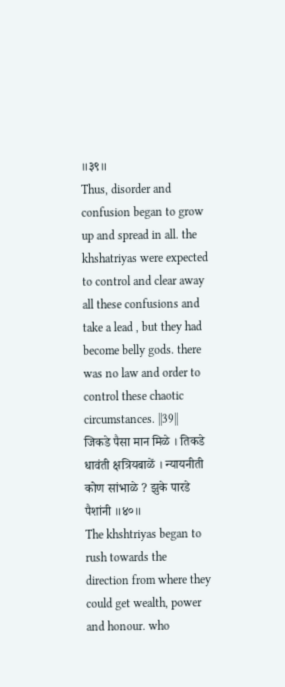॥३९॥
Thus, disorder and confusion began to grow up and spread in all. the khshatriyas were expected to control and clear away all these confusions and take a lead , but they had become belly gods. there was no law and order to control these chaotic circumstances. ||39||
जिकडे पैसा मान मिळे । तिकडे धावंती क्षत्रियबाळें । न्यायनीती कोण सांभाळे ? झुके पारडे पैशांनी ॥४०॥
The khshtriyas began to rush towards the direction from where they could get wealth, power and honour. who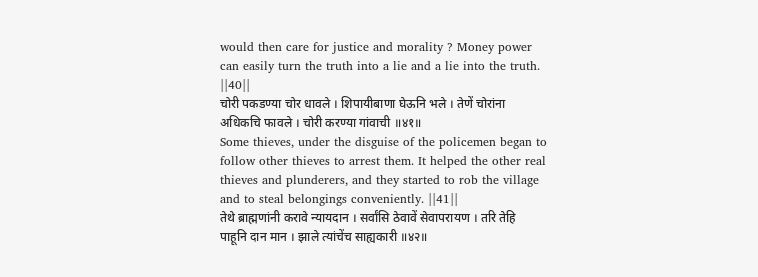would then care for justice and morality ? Money power can easily turn the truth into a lie and a lie into the truth. ||40||
चोरी पकडण्या चोर धावले । शिपायीबाणा घेऊनि भले । तेणें चोरांना अधिकचि फावले । चोरी करण्या गांवाची ॥४१॥
Some thieves, under the disguise of the policemen began to follow other thieves to arrest them. It helped the other real thieves and plunderers, and they started to rob the village and to steal belongings conveniently. ||41||
तेथे ब्राह्मणांनी करावे न्यायदान । सर्वांसि ठेवावें सेवापरायण । तरि तेहि पाहूनि दान मान । झाले त्यांचेंच साह्यकारी ॥४२॥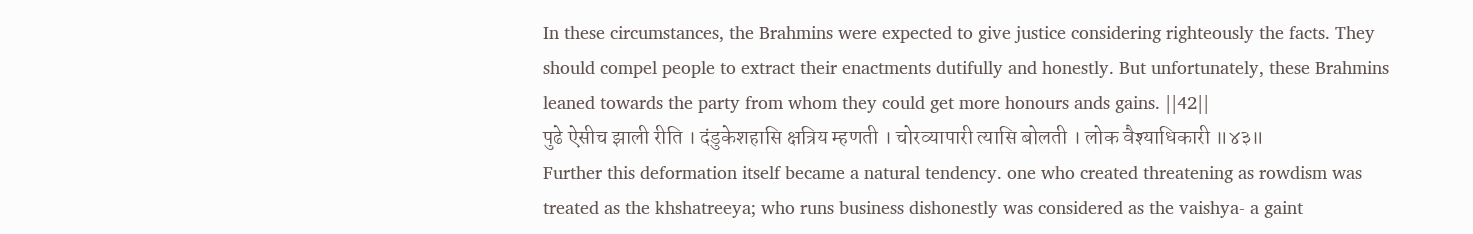In these circumstances, the Brahmins were expected to give justice considering righteously the facts. They should compel people to extract their enactments dutifully and honestly. But unfortunately, these Brahmins leaned towards the party from whom they could get more honours ands gains. ||42||
पुढे ऐसीच झाली रीति । दंडुकेशहासि क्षत्रिय म्हणती । चोरव्यापारी त्यासि बोलती । लोक वैश्याधिकारी ॥४३॥
Further this deformation itself became a natural tendency. one who created threatening as rowdism was treated as the khshatreeya; who runs business dishonestly was considered as the vaishya- a gaint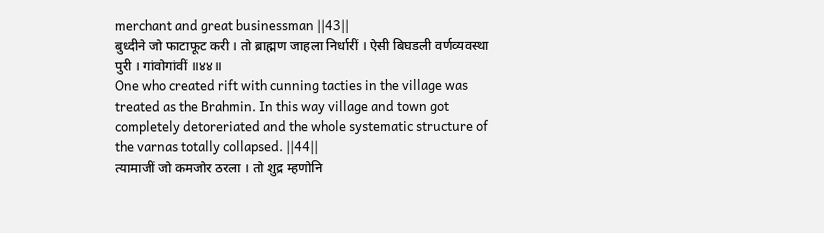merchant and great businessman ||43||
बुध्दीने जो फाटाफूट करी । तो ब्राह्मण जाहला निर्धारीं । ऐसी बिघडली वर्णव्यवस्था पुरी । गांवोगांवीं ॥४४॥
One who created rift with cunning tacties in the village was treated as the Brahmin. In this way village and town got completely detoreriated and the whole systematic structure of the varnas totally collapsed. ||44||
त्यामाजीं जो कमजोर ठरला । तो शुद्र म्हणोनि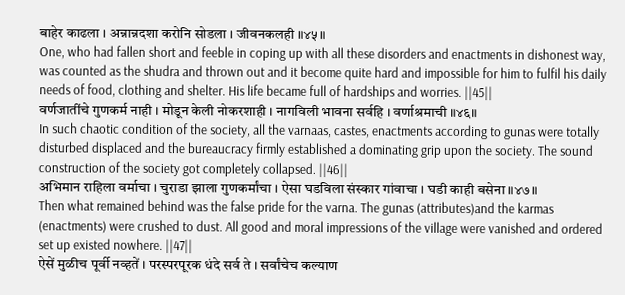बाहेर काढला । अन्नान्नदशा करोनि सोडला । जीवनकलही ॥४५॥
One, who had fallen short and feeble in coping up with all these disorders and enactments in dishonest way, was counted as the shudra and thrown out and it become quite hard and impossible for him to fulfil his daily needs of food, clothing and shelter. His life became full of hardships and worries. ||45||
वर्णजातींचे गुणकर्म नाही । मोडून केली नोकरशाही । नागविली भावना सर्वहि । वर्णाश्रमाची ॥४६॥
In such chaotic condition of the society, all the varnaas, castes, enactments according to gunas were totally disturbed displaced and the bureaucracy firmly established a dominating grip upon the society. The sound construction of the society got completely collapsed. ||46||
अभिमान राहिला वर्माचा । चुराडा झाला गुणकर्मांचा । ऐसा घडविला संस्कार गांवाचा । घडी काही बसेना ॥४७॥
Then what remained behind was the false pride for the varna. The gunas (attributes)and the karmas (enactments) were crushed to dust. All good and moral impressions of the village were vanished and ordered set up existed nowhere. ||47||
ऐसें मुळीच पूर्वी नव्हतें । परस्परपूरक धंदे सर्व ते । सर्वांचेच कल्याण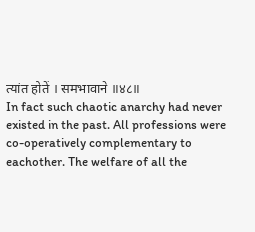त्यांत होतें । समभावाने ॥४८॥
In fact such chaotic anarchy had never existed in the past. All professions were co-operatively complementary to eachother. The welfare of all the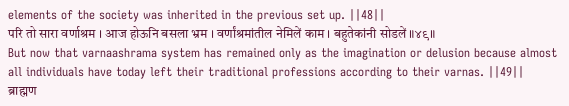elements of the society was inherited in the previous set up. ||48||
परि तो सारा वर्णाश्रम । आज होऊनि बसला भ्रम । वर्णांश्रमांतील नेमिलें काम । बहुतेकांनी सोडलें ॥४९॥
But now that varnaashrama system has remained only as the imagination or delusion because almost all individuals have today left their traditional professions according to their varnas. ||49||
ब्राह्मण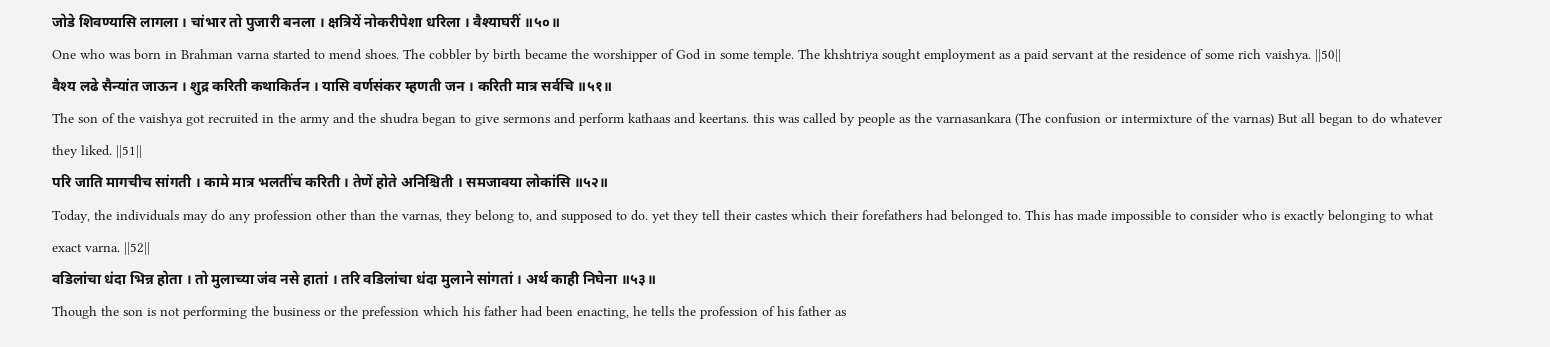जोडे शिवण्यासि लागला । चांभार तो पुजारी बनला । क्षत्रियें नोकरीपेशा धरिला । वैश्याघरीं ॥५०॥
One who was born in Brahman varna started to mend shoes. The cobbler by birth became the worshipper of God in some temple. The khshtriya sought employment as a paid servant at the residence of some rich vaishya. ||50||
वैश्य लढे सैन्यांत जाऊन । शुद्र करिती कथाकिर्तन । यासि वर्णसंकर म्हणती जन । करिती मात्र सर्वचि ॥५१॥
The son of the vaishya got recruited in the army and the shudra began to give sermons and perform kathaas and keertans. this was called by people as the varnasankara (The confusion or intermixture of the varnas) But all began to do whatever they liked. ||51||
परि जाति मागचीच सांगती । कामे मात्र भलतींच करिती । तेणें होते अनिश्चिती । समजावया लोकांसि ॥५२॥
Today, the individuals may do any profession other than the varnas, they belong to, and supposed to do. yet they tell their castes which their forefathers had belonged to. This has made impossible to consider who is exactly belonging to what exact varna. ||52||
वडिलांचा धंदा भिन्न होता । तो मुलाच्या जंव नसे हातां । तरि वडिलांचा धंदा मुलाने सांगतां । अर्थ काही निघेना ॥५३॥
Though the son is not performing the business or the prefession which his father had been enacting, he tells the profession of his father as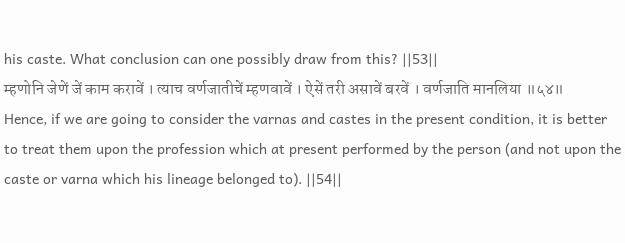his caste. What conclusion can one possibly draw from this? ||53||
म्हणोनि जेणें जें काम करावें । त्याच वर्णजातीचें म्हणवावें । ऐसें तरी असावें बरवें । वर्णजाति मानलिया ॥५४॥
Hence, if we are going to consider the varnas and castes in the present condition, it is better to treat them upon the profession which at present performed by the person (and not upon the caste or varna which his lineage belonged to). ||54||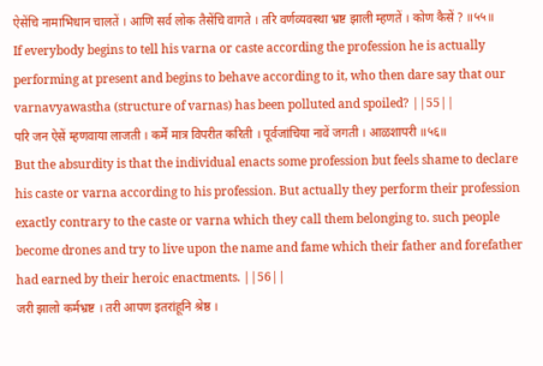ऐसेंचि नामाभिधान चालतें । आणि सर्व लोक तैसेंचि वागते । तरि वर्णव्यवस्था भ्रष्ट झाली म्हणतें । कोण कैसें ? ॥५५॥
If everybody begins to tell his varna or caste according the profession he is actually performing at present and begins to behave according to it, who then dare say that our varnavyawastha (structure of varnas) has been polluted and spoiled? ||55||
परि जन ऐसें म्हणवाया लाजती । कर्में मात्र विपरीत करिती । पूर्वजांचिया नावें जगती । आळशापरी ॥५६॥
But the absurdity is that the individual enacts some profession but feels shame to declare his caste or varna according to his profession. But actually they perform their profession exactly contrary to the caste or varna which they call them belonging to. such people become drones and try to live upon the name and fame which their father and forefather had earned by their heroic enactments. ||56||
जरी झालो कर्मभ्रष्ट । तरी आपण इतरांहूनि श्रेष्ठ ।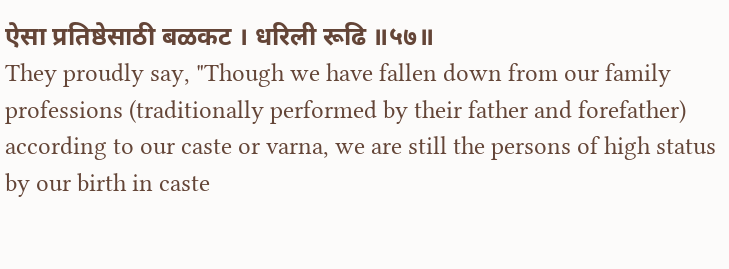ऐसा प्रतिष्ठेसाठी बळकट । धरिली रूढि ॥५७॥
They proudly say, "Though we have fallen down from our family professions (traditionally performed by their father and forefather) according to our caste or varna, we are still the persons of high status by our birth in caste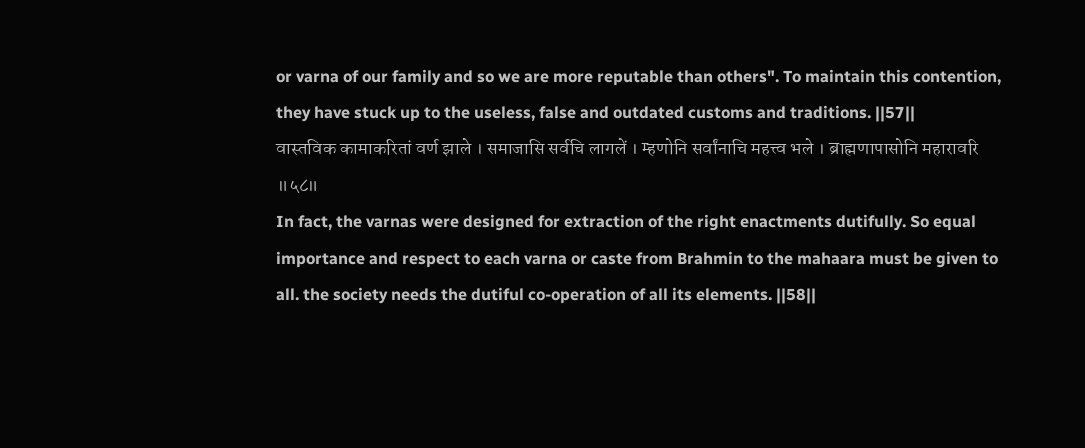or varna of our family and so we are more reputable than others". To maintain this contention, they have stuck up to the useless, false and outdated customs and traditions. ||57||
वास्तविक कामाकरितां वर्ण झाले । समाजासि सर्वचि लागलें । म्हणोनि सर्वांनाचि महत्त्व भले । ब्राह्मणापासोनि महारावरि ॥५८॥
In fact, the varnas were designed for extraction of the right enactments dutifully. So equal importance and respect to each varna or caste from Brahmin to the mahaara must be given to all. the society needs the dutiful co-operation of all its elements. ||58||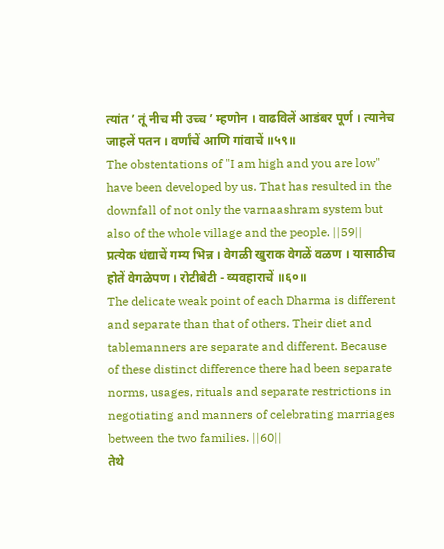त्यांत ’ तूं नीच मी उच्च ’ म्हणोन । वाढविलें आडंबर पूर्ण । त्यानेच जाहलें पतन । वर्णांचें आणि गांवाचें ॥५९॥
The obstentations of "I am high and you are low" have been developed by us. That has resulted in the downfall of not only the varnaashram system but also of the whole village and the people. ||59||
प्रत्येक धंद्याचें गम्य भिन्न । वेगळी खुराक वेगळें वळण । यासाठीच होतें वेगळेपण । रोटीबेटी - व्यवहाराचें ॥६०॥
The delicate weak point of each Dharma is different and separate than that of others. Their diet and tablemanners are separate and different. Because of these distinct difference there had been separate norms, usages, rituals and separate restrictions in negotiating and manners of celebrating marriages between the two families. ||60||
तेथे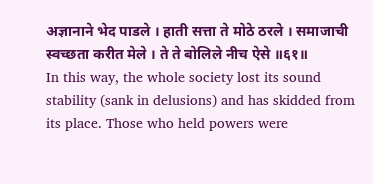अज्ञानाने भेद पाडले । हाती सत्ता ते मोठे ठरले । समाजाची स्वच्छता करीत मेले । ते ते बोलिले नीच ऐसे ॥६१॥
In this way, the whole society lost its sound stability (sank in delusions) and has skidded from its place. Those who held powers were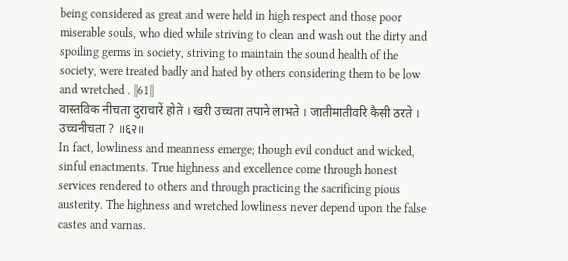being considered as great and were held in high respect and those poor miserable souls, who died while striving to clean and wash out the dirty and spoiling germs in society, striving to maintain the sound health of the society, were treated badly and hated by others considering them to be low and wretched . ||61||
वास्तविक नीचता दुराचारें होते । खरी उच्चता तपाने लाभते । जातीमातीवरि कैसी ठरते । उच्चनीचता ? ॥६२॥
In fact, lowliness and meanness emerge; though evil conduct and wicked, sinful enactments. True highness and excellence come through honest services rendered to others and through practicing the sacrificing pious austerity. The highness and wretched lowliness never depend upon the false castes and varnas.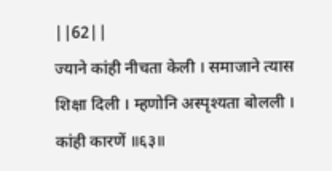||62||
ज्याने कांही नीचता केली । समाजाने त्यास शिक्षा दिली । म्हणोनि अस्पृश्यता बोलली । कांही कारणें ॥६३॥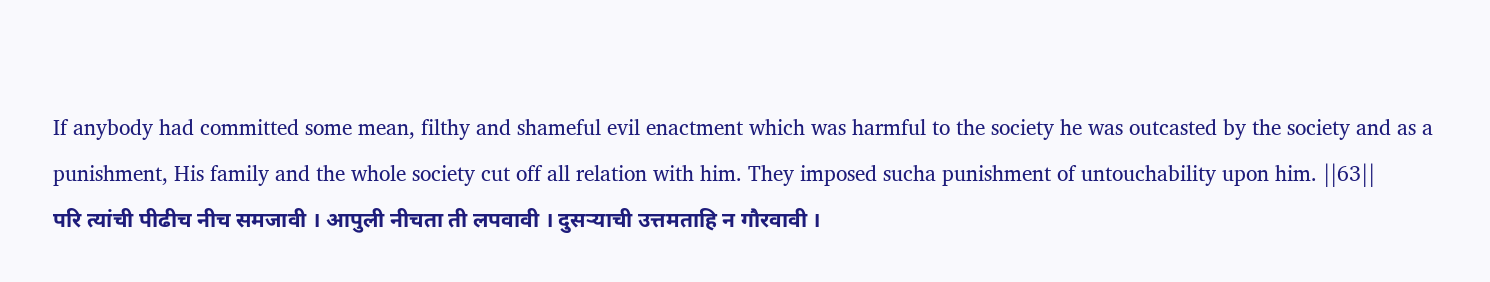If anybody had committed some mean, filthy and shameful evil enactment which was harmful to the society he was outcasted by the society and as a punishment, His family and the whole society cut off all relation with him. They imposed sucha punishment of untouchability upon him. ||63||
परि त्यांची पीढीच नीच समजावी । आपुली नीचता ती लपवावी । दुसर्‍याची उत्तमताहि न गौरवावी ।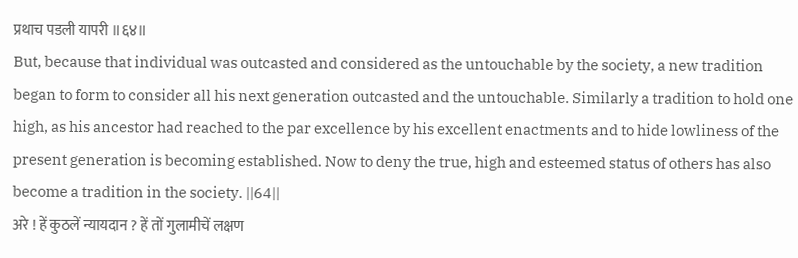प्रथाच पडली यापरी ॥६४॥
But, because that individual was outcasted and considered as the untouchable by the society, a new tradition began to form to consider all his next generation outcasted and the untouchable. Similarly a tradition to hold one high, as his ancestor had reached to the par excellence by his excellent enactments and to hide lowliness of the present generation is becoming established. Now to deny the true, high and esteemed status of others has also become a tradition in the society. ||64||
अरे ! हें कुठलें न्यायदान ? हें तों गुलामीचें लक्षण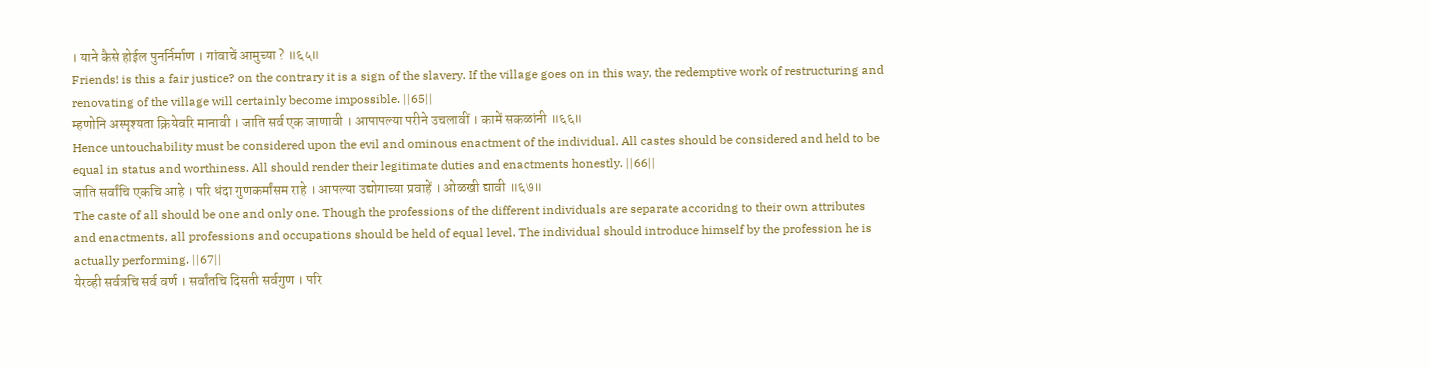। याने कैसे होईल पुनर्निर्माण । गांवाचें आमुच्या ? ॥६५॥
Friends! is this a fair justice? on the contrary it is a sign of the slavery. If the village goes on in this way, the redemptive work of restructuring and renovating of the village will certainly become impossible. ||65||
म्हणोनि अस्पृश्यता क्रियेवरि मानावी । जाति सर्व एक जाणावी । आपापल्या परीने उचलावीं । कामें सकळांनी ॥६६॥
Hence untouchability must be considered upon the evil and ominous enactment of the individual. All castes should be considered and held to be equal in status and worthiness. All should render their legitimate duties and enactments honestly. ||66||
जाति सर्वांचि एकचि आहे । परि धंदा गुणकर्मांसम राहे । आपल्या उद्योगाच्या प्रवाहें । ओळखी द्यावी ॥६७॥
The caste of all should be one and only one. Though the professions of the different individuals are separate accoridng to their own attributes and enactments, all professions and occupations should be held of equal level. The individual should introduce himself by the profession he is actually performing. ||67||
येरव्ही सर्वत्रचि सर्व वर्ण । सर्वांतचि दिसती सर्वगुण । परि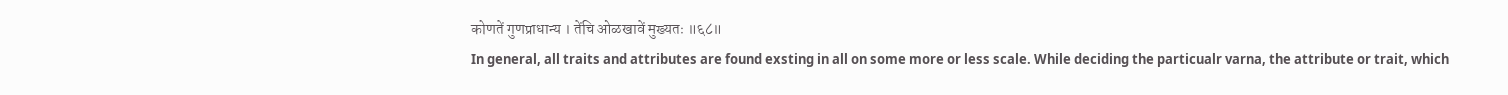कोणतें गुणप्राधान्य । तेंचि ओळखावें मुख्यतः ॥६८॥
In general, all traits and attributes are found exsting in all on some more or less scale. While deciding the particualr varna, the attribute or trait, which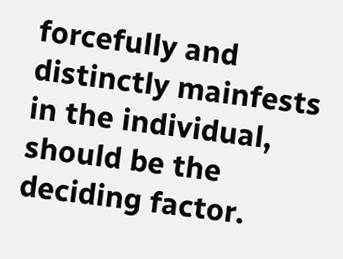forcefully and distinctly mainfests in the individual, should be the deciding factor.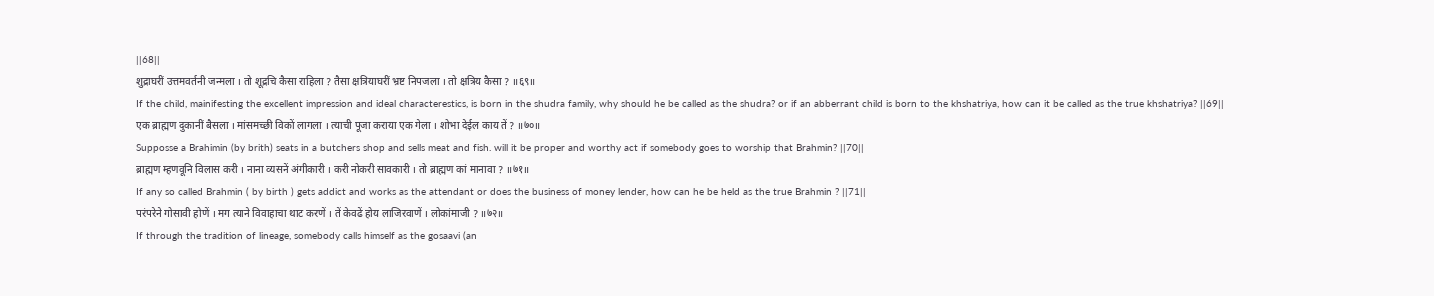||68||
शुद्राघरीं उत्तमवर्तनी जन्मला । तो शूद्रचि कैसा राहिला ? तैसा क्षत्रियाघरीं भ्रष्ट निपजला । तो क्षत्रिय कैसा ? ॥६९॥
If the child, mainifesting the excellent impression and ideal characterestics, is born in the shudra family, why should he be called as the shudra? or if an abberrant child is born to the khshatriya, how can it be called as the true khshatriya? ||69||
एक ब्राह्मण दुकानीं बैसला । मांसमच्छी विकों लागला । त्याची पूजा कराया एक गेला । शोभा देईल काय तें ? ॥७०॥
Supposse a Brahimin (by brith) seats in a butchers shop and sells meat and fish. will it be proper and worthy act if somebody goes to worship that Brahmin? ||70||
ब्राह्मण म्हणवूनि विलास करी । नाना व्यसनें अंगीकारी । करी नोकरी सावकारी । तो ब्राह्मण कां मानावा ? ॥७१॥
If any so called Brahmin ( by birth ) gets addict and works as the attendant or does the business of money lender, how can he be held as the true Brahmin ? ||71||
परंपरेने गोसावी होणें । मग त्याने विवाहाचा थाट करणें । तें केवढें होय लाजिरवाणें । लोकांमाजी ? ॥७२॥
If through the tradition of lineage, somebody calls himself as the gosaavi (an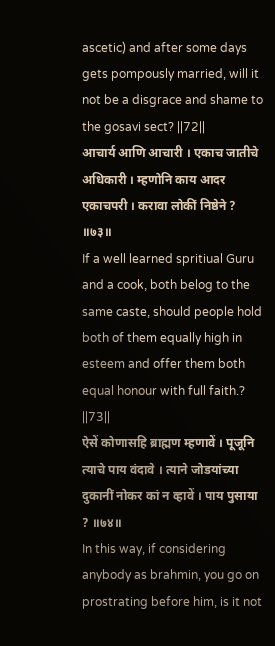ascetic) and after some days gets pompously married, will it not be a disgrace and shame to the gosavi sect? ||72||
आचार्य आणि आचारी । एकाच जातीचे अधिकारी । म्हणोनि काय आदर एकाचपरी । करावा लोकीं निष्ठेने ? ॥७३॥
If a well learned spritiual Guru and a cook, both belog to the same caste, should people hold both of them equally high in esteem and offer them both equal honour with full faith.? ||73||
ऐसें कोणासहि ब्राह्मण म्हणावें । पूजूनि त्याचे पाय वंदावे । त्याने जोडयांच्या दुकानीं नोकर कां न व्हावें । पाय पुसाया ? ॥७४॥
In this way, if considering anybody as brahmin, you go on prostrating before him, is it not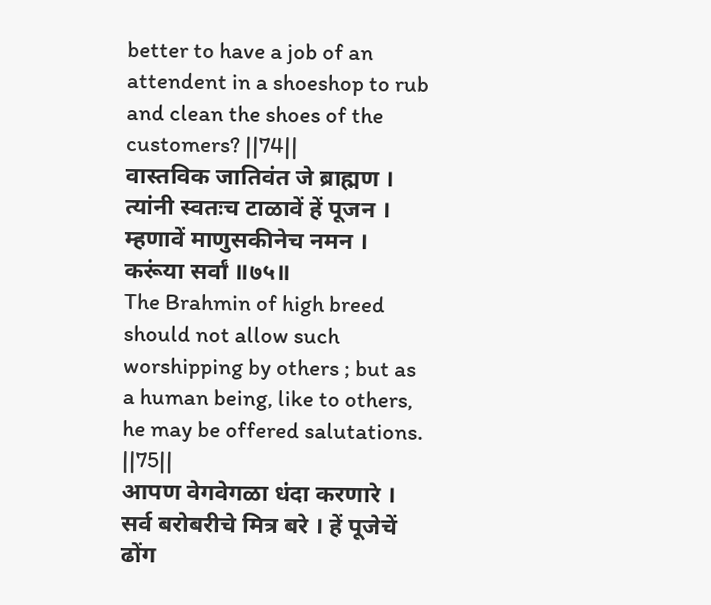better to have a job of an attendent in a shoeshop to rub and clean the shoes of the customers? ||74||
वास्तविक जातिवंत जे ब्राह्मण । त्यांनी स्वतःच टाळावें हें पूजन । म्हणावें माणुसकीनेच नमन । करूंया सर्वां ॥७५॥
The Brahmin of high breed should not allow such worshipping by others ; but as a human being, like to others, he may be offered salutations. ||75||
आपण वेगवेगळा धंदा करणारे । सर्व बरोबरीचे मित्र बरे । हें पूजेचें ढोंग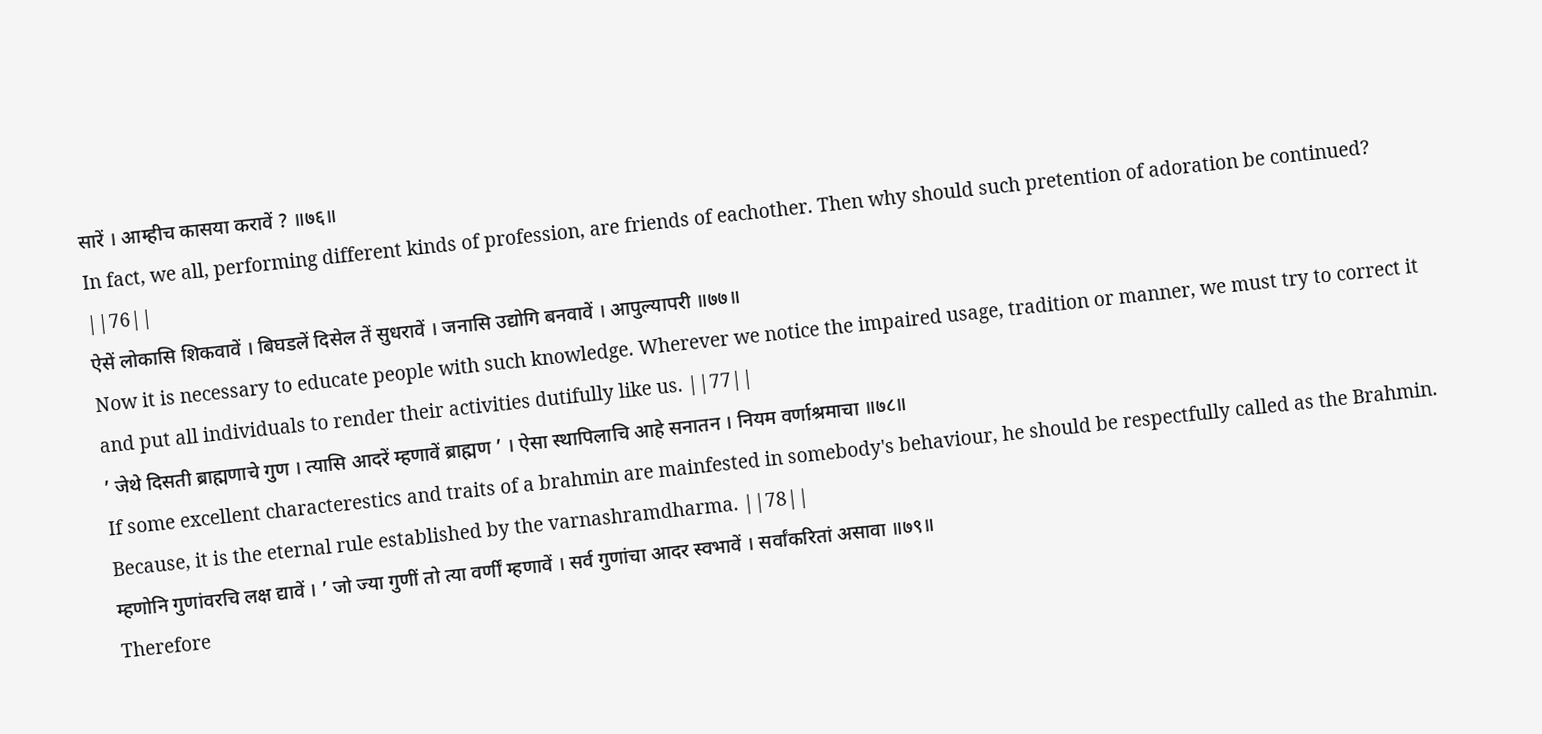सारें । आम्हीच कासया करावें ? ॥७६॥
In fact, we all, performing different kinds of profession, are friends of eachother. Then why should such pretention of adoration be continued? ||76||
ऐसें लोकासि शिकवावें । बिघडलें दिसेल तें सुधरावें । जनासि उद्योगि बनवावें । आपुल्यापरी ॥७७॥
Now it is necessary to educate people with such knowledge. Wherever we notice the impaired usage, tradition or manner, we must try to correct it and put all individuals to render their activities dutifully like us. ||77||
’ जेथे दिसती ब्राह्मणाचे गुण । त्यासि आदरें म्हणावें ब्राह्मण ’ । ऐसा स्थापिलाचि आहे सनातन । नियम वर्णाश्रमाचा ॥७८॥
If some excellent characterestics and traits of a brahmin are mainfested in somebody's behaviour, he should be respectfully called as the Brahmin. Because, it is the eternal rule established by the varnashramdharma. ||78||
म्हणोनि गुणांवरचि लक्ष द्यावें । ’ जो ज्या गुणीं तो त्या वर्णीं म्हणावें । सर्व गुणांचा आदर स्वभावें । सर्वांकरितां असावा ॥७९॥
Therefore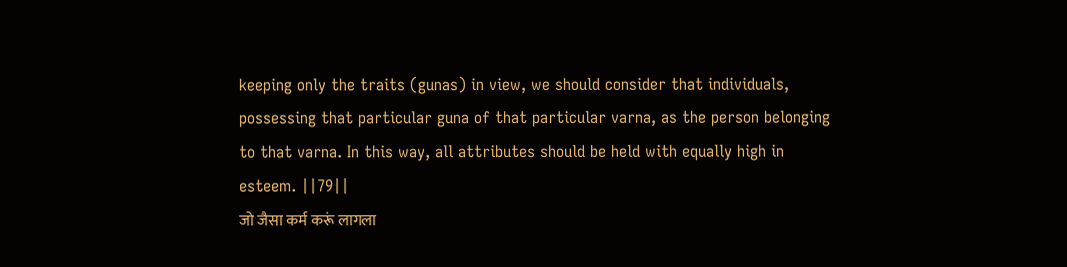keeping only the traits (gunas) in view, we should consider that individuals, possessing that particular guna of that particular varna, as the person belonging to that varna. In this way, all attributes should be held with equally high in esteem. ||79||
जो जैसा कर्म करूं लागला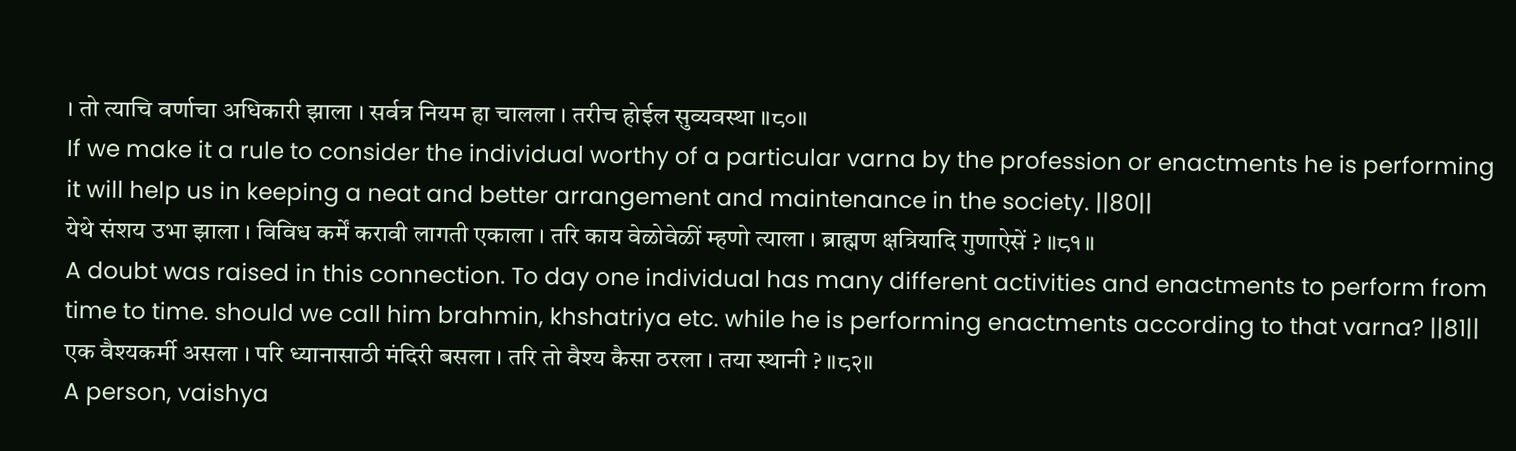। तो त्याचि वर्णाचा अधिकारी झाला । सर्वत्र नियम हा चालला । तरीच होईल सुव्यवस्था ॥८०॥
If we make it a rule to consider the individual worthy of a particular varna by the profession or enactments he is performing it will help us in keeping a neat and better arrangement and maintenance in the society. ||80||
येथे संशय उभा झाला । विविध कर्में करावी लागती एकाला । तरि काय वेळोवेळीं म्हणो त्याला । ब्राह्मण क्षत्रियादि गुणाऐसें ? ॥८१॥
A doubt was raised in this connection. To day one individual has many different activities and enactments to perform from time to time. should we call him brahmin, khshatriya etc. while he is performing enactments according to that varna? ||81||
एक वैश्यकर्मी असला । परि ध्यानासाठी मंदिरी बसला । तरि तो वैश्य कैसा ठरला । तया स्थानी ? ॥८२॥
A person, vaishya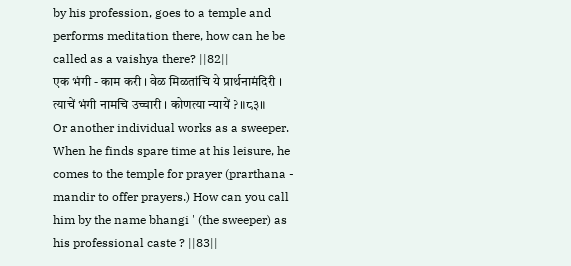by his profession, goes to a temple and performs meditation there, how can he be called as a vaishya there? ||82||
एक भंगी - काम करी । वेळ मिळतांचि ये प्रार्थनामंदिरी । त्याचें भंगी नामचि उच्चारी । कोणत्या न्यायें ? ॥८३॥
Or another individual works as a sweeper. When he finds spare time at his leisure, he comes to the temple for prayer (prarthana - mandir to offer prayers.) How can you call him by the name bhangi ' (the sweeper) as his professional caste ? ||83||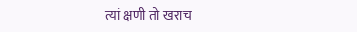त्यां क्षणी तो खराच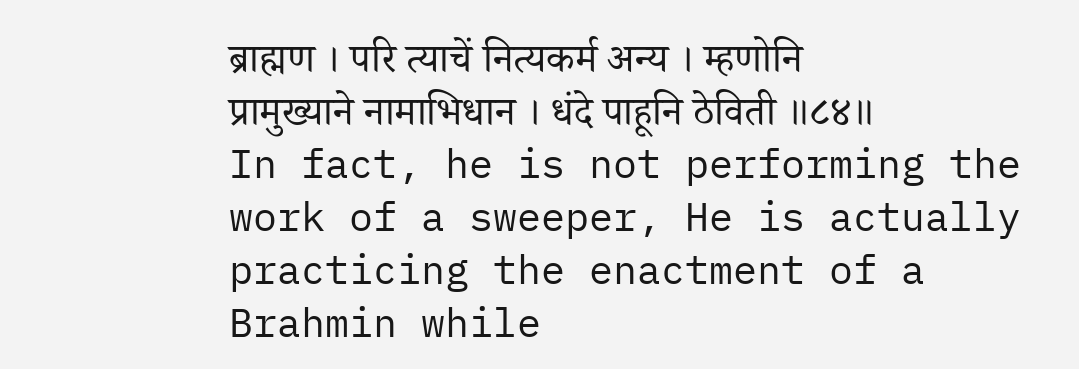ब्राह्मण । परि त्याचें नित्यकर्म अन्य । म्हणोनि प्रामुख्याने नामाभिधान । धंदे पाहूनि ठेविती ॥८४॥
In fact, he is not performing the work of a sweeper, He is actually practicing the enactment of a Brahmin while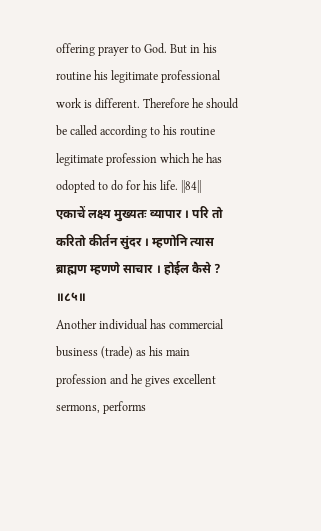offering prayer to God. But in his routine his legitimate professional work is different. Therefore he should be called according to his routine legitimate profession which he has odopted to do for his life. ||84||
एकाचें लक्ष्य मुख्यतः व्यापार । परि तो करितो कीर्तन सुंदर । म्हणोनि त्यास ब्राह्मण म्हणणे साचार । होईल कैसे ? ॥८५॥
Another individual has commercial business (trade) as his main profession and he gives excellent sermons, performs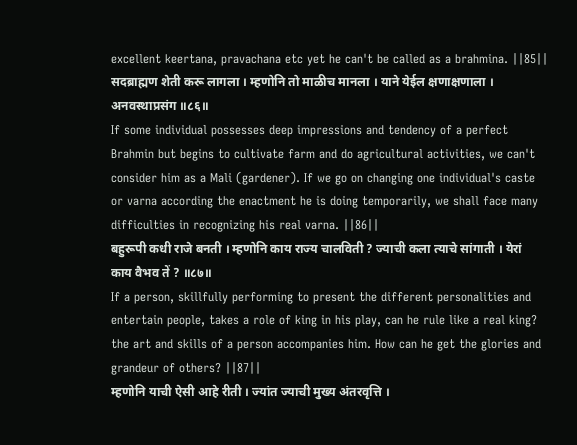excellent keertana, pravachana etc yet he can't be called as a brahmina. ||85||
सदब्राह्मण शेती करू लागला । म्हणोनि तो माळीच मानला । याने येईल क्षणाक्षणाला । अनवस्थाप्रसंग ॥८६॥
If some individual possesses deep impressions and tendency of a perfect Brahmin but begins to cultivate farm and do agricultural activities, we can't consider him as a Mali (gardener). If we go on changing one individual's caste or varna according the enactment he is doing temporarily, we shall face many difficulties in recognizing his real varna. ||86||
बहुरूपी कधी राजे बनती । म्हणोनि काय राज्य चालविती ? ज्याची कला त्याचे सांगाती । येरां काय वैभव तें ? ॥८७॥
If a person, skillfully performing to present the different personalities and entertain people, takes a role of king in his play, can he rule like a real king? the art and skills of a person accompanies him. How can he get the glories and grandeur of others? ||87||
म्हणोनि याची ऐसी आहे रीती । ज्यांत ज्याची मुख्य अंतरवृत्ति ।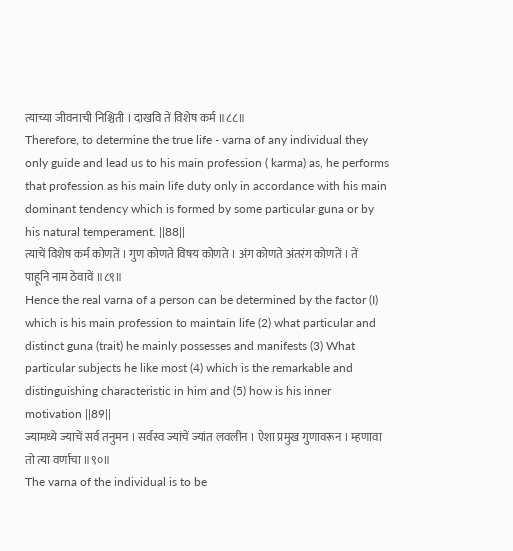त्याच्या जीवनाची निश्चिती । दाखवि तें विशेष कर्म ॥८८॥
Therefore, to determine the true life - varna of any individual they only guide and lead us to his main profession ( karma) as, he performs that profession as his main life duty only in accordance with his main dominant tendency which is formed by some particular guna or by his natural temperament. ||88||
त्याचें विशेष कर्म कोणतें । गुण कोणते विषय कोणते । अंग कोणते अंतरंग कोणतें । तें पाहूनि नाम ठेवावें ॥८९॥
Hence the real varna of a person can be determined by the factor (I) which is his main profession to maintain life (2) what particular and distinct guna (trait) he mainly possesses and manifests (3) What particular subjects he like most (4) which is the remarkable and distinguishing characteristic in him and (5) how is his inner motivation ||89||
ज्यामध्ये ज्याचें सर्व तनुमन । सर्वस्व ज्यांचें ज्यांत लवलीन । ऐशा प्रमुख गुणावरून । म्हणावा तो त्या वर्णाचा ॥९०॥
The varna of the individual is to be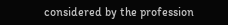considered by the profession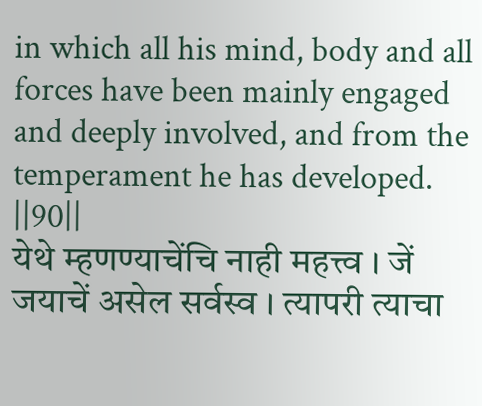in which all his mind, body and all forces have been mainly engaged and deeply involved, and from the temperament he has developed. ||90||
येथे म्हणण्याचेंचि नाही महत्त्व । जें जयाचें असेल सर्वस्व । त्यापरी त्याचा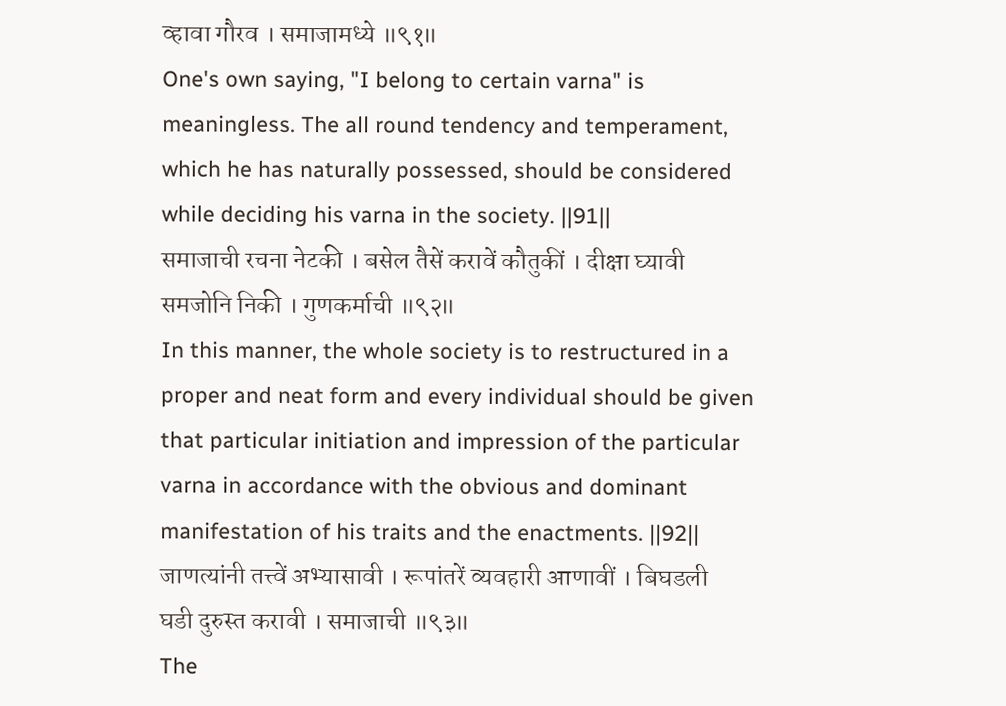व्हावा गौरव । समाजामध्ये ॥९१॥
One's own saying, "I belong to certain varna" is meaningless. The all round tendency and temperament, which he has naturally possessed, should be considered while deciding his varna in the society. ||91||
समाजाची रचना नेटकी । बसेल तैसें करावें कौतुकीं । दीक्षा घ्यावी समजोनि निकी । गुणकर्माची ॥९२॥
In this manner, the whole society is to restructured in a proper and neat form and every individual should be given that particular initiation and impression of the particular varna in accordance with the obvious and dominant manifestation of his traits and the enactments. ||92||
जाणत्यांनी तत्त्वें अभ्यासावी । रूपांतरें व्यवहारी आणावीं । बिघडली घडी दुरुस्त करावी । समाजाची ॥९३॥
The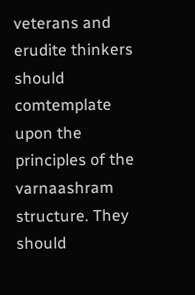veterans and erudite thinkers should comtemplate upon the principles of the varnaashram structure. They should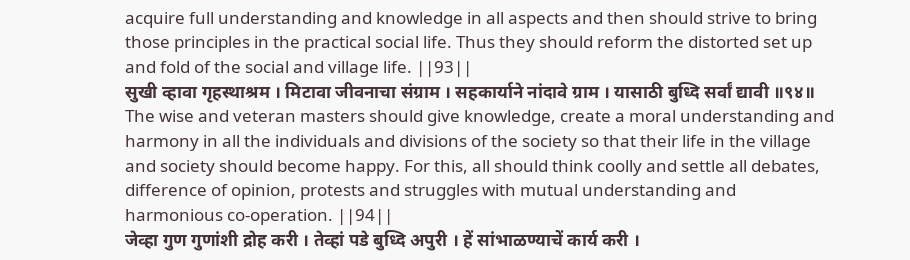acquire full understanding and knowledge in all aspects and then should strive to bring those principles in the practical social life. Thus they should reform the distorted set up and fold of the social and village life. ||93||
सुखी व्हावा गृहस्थाश्रम । मिटावा जीवनाचा संग्राम । सहकार्याने नांदावे ग्राम । यासाठी बुध्दि सर्वां द्यावी ॥९४॥
The wise and veteran masters should give knowledge, create a moral understanding and harmony in all the individuals and divisions of the society so that their life in the village and society should become happy. For this, all should think coolly and settle all debates, difference of opinion, protests and struggles with mutual understanding and harmonious co-operation. ||94||
जेव्हा गुण गुणांशी द्रोह करी । तेव्हां पडे बुध्दि अपुरी । हें सांभाळण्याचें कार्य करी ।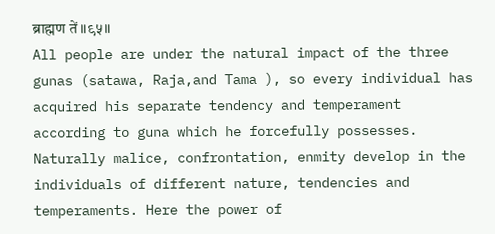ब्राह्मण तें ॥९५॥
All people are under the natural impact of the three gunas (satawa, Raja,and Tama ), so every individual has acquired his separate tendency and temperament according to guna which he forcefully possesses. Naturally malice, confrontation, enmity develop in the individuals of different nature, tendencies and temperaments. Here the power of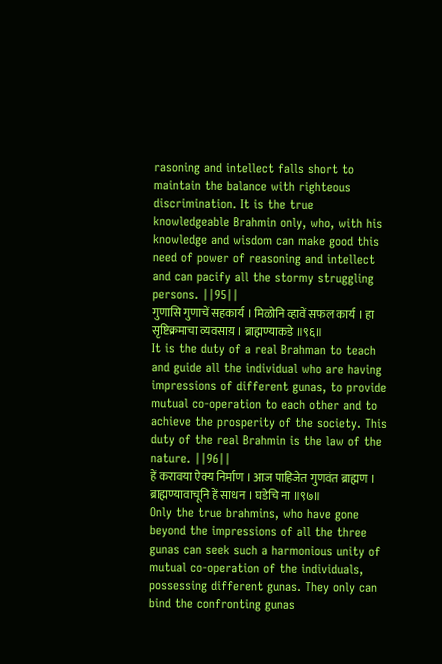rasoning and intellect falls short to maintain the balance with righteous discrimination. It is the true knowledgeable Brahmin only, who, with his knowledge and wisdom can make good this need of power of reasoning and intellect and can pacify all the stormy struggling persons. ||95||
गुणासि गुणाचें सहकार्य । मिळोनि व्हावें सफल कार्य । हा सृष्टिक्रमाचा व्यवसाय़ । ब्राह्मण्याकडे ॥९६॥
It is the duty of a real Brahman to teach and guide all the individual who are having impressions of different gunas, to provide mutual co-operation to each other and to achieve the prosperity of the society. This duty of the real Brahmin is the law of the nature. ||96||
हें करावया ऐक्य निर्माण । आज पाहिजेत गुणवंत ब्राह्मण । ब्राह्मण्यावाचूनि हें साधन । घडेचि ना ॥९७॥
Only the true brahmins, who have gone beyond the impressions of all the three gunas can seek such a harmonious unity of mutual co-operation of the individuals, possessing different gunas. They only can bind the confronting gunas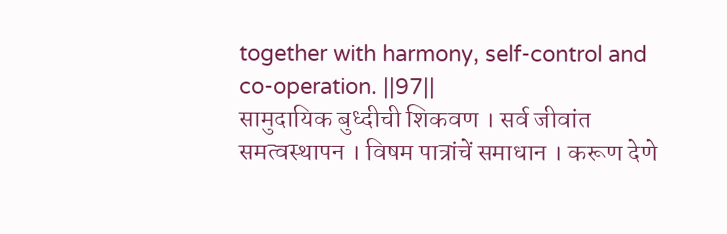together with harmony, self-control and co-operation. ||97||
सामुदायिक बुध्दीची शिकवण । सर्व जीवांत समत्वस्थापन । विषम पात्रांचें समाधान । करूण देणे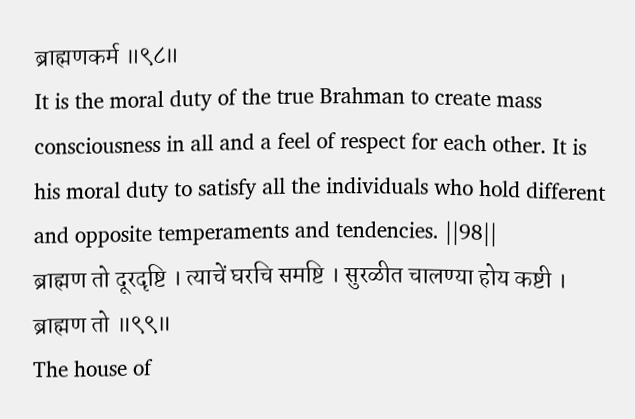ब्राह्मणकर्म ॥९८॥
It is the moral duty of the true Brahman to create mass consciousness in all and a feel of respect for each other. It is his moral duty to satisfy all the individuals who hold different and opposite temperaments and tendencies. ||98||
ब्राह्मण तो दूरदृष्टि । त्याचें घरचि समष्टि । सुरळीत चालण्या होय कष्टी । ब्राह्मण तो ॥९९॥
The house of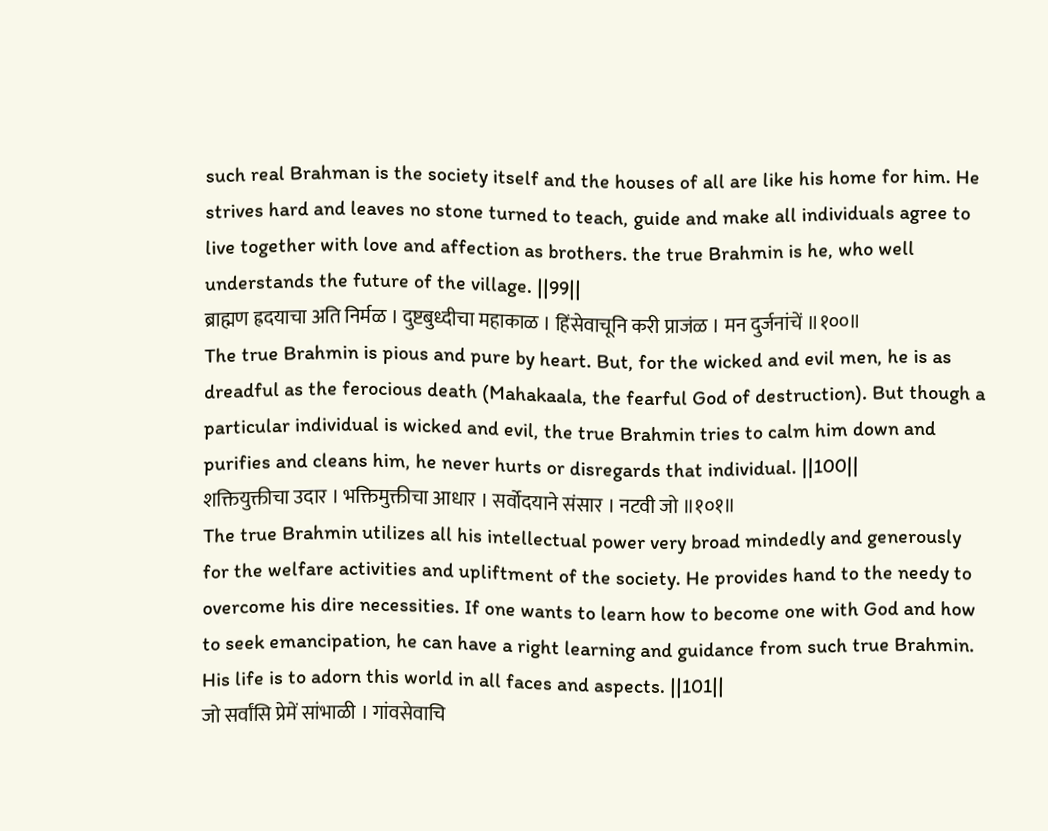such real Brahman is the society itself and the houses of all are like his home for him. He strives hard and leaves no stone turned to teach, guide and make all individuals agree to live together with love and affection as brothers. the true Brahmin is he, who well understands the future of the village. ||99||
ब्राह्मण ह्रदयाचा अति निर्मळ । दुष्टबुध्दीचा महाकाळ । हिंसेवाचूनि करी प्राजंळ । मन दुर्जनांचें ॥१००॥
The true Brahmin is pious and pure by heart. But, for the wicked and evil men, he is as dreadful as the ferocious death (Mahakaala, the fearful God of destruction). But though a particular individual is wicked and evil, the true Brahmin tries to calm him down and purifies and cleans him, he never hurts or disregards that individual. ||100||
शक्तियुक्तीचा उदार । भक्तिमुक्तीचा आधार । सर्वोदयाने संसार । नटवी जो ॥१०१॥
The true Brahmin utilizes all his intellectual power very broad mindedly and generously for the welfare activities and upliftment of the society. He provides hand to the needy to overcome his dire necessities. If one wants to learn how to become one with God and how to seek emancipation, he can have a right learning and guidance from such true Brahmin. His life is to adorn this world in all faces and aspects. ||101||
जो सर्वांसि प्रेमें सांभाळी । गांवसेवाचि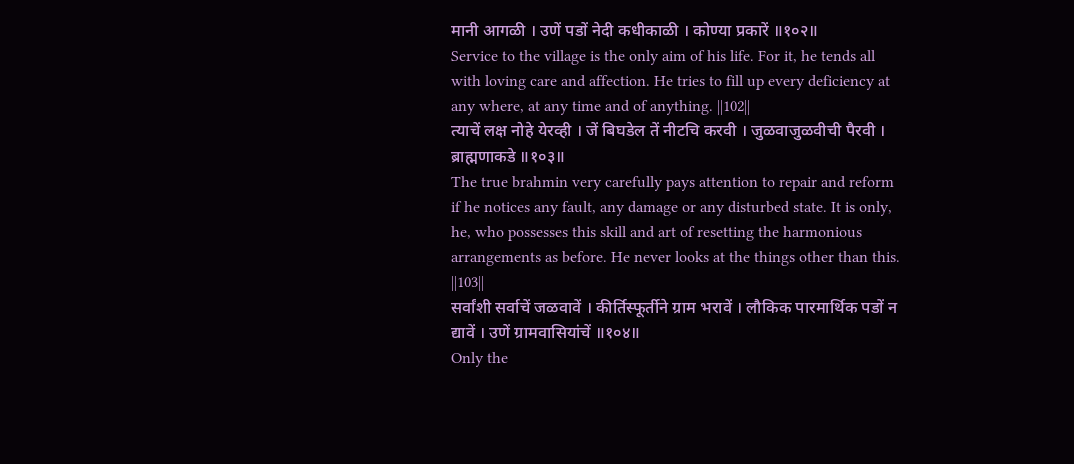मानी आगळी । उणें पडों नेदी कधीकाळी । कोण्या प्रकारें ॥१०२॥
Service to the village is the only aim of his life. For it, he tends all with loving care and affection. He tries to fill up every deficiency at any where, at any time and of anything. ||102||
त्याचें लक्ष नोहे येरव्ही । जें बिघडेल तें नीटचि करवी । जुळवाजुळवीची पैरवी । ब्राह्मणाकडे ॥१०३॥
The true brahmin very carefully pays attention to repair and reform if he notices any fault, any damage or any disturbed state. It is only, he, who possesses this skill and art of resetting the harmonious arrangements as before. He never looks at the things other than this. ||103||
सर्वांशी सर्वाचें जळवावें । कीर्तिस्फूर्तीने ग्राम भरावें । लौकिक पारमार्थिक पडों न द्यावें । उणें ग्रामवासियांचें ॥१०४॥
Only the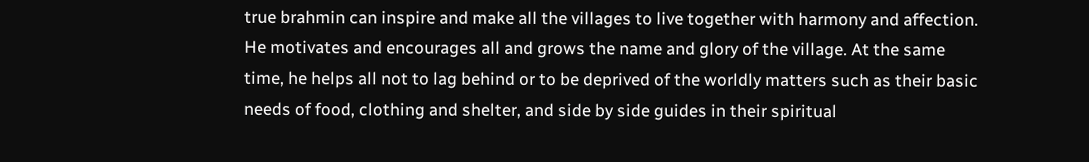true brahmin can inspire and make all the villages to live together with harmony and affection. He motivates and encourages all and grows the name and glory of the village. At the same time, he helps all not to lag behind or to be deprived of the worldly matters such as their basic needs of food, clothing and shelter, and side by side guides in their spiritual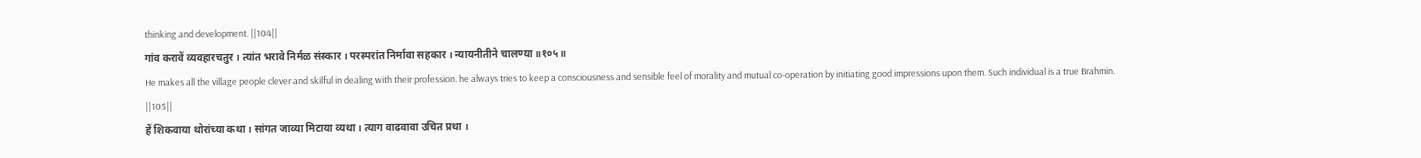thinking and development. ||104||
गांव करावें व्यवहारचतुर । त्यांत भरावे निर्मळ संस्कार । परस्परांत निर्मावा सहकार । न्यायनीतीने चालण्या ॥१०५॥
He makes all the village people clever and skilful in dealing with their profession. he always tries to keep a consciousness and sensible feel of morality and mutual co-operation by initiating good impressions upon them. Such individual is a true Brahmin. ||105||
हें शिकवाया थोरांच्या कथा । सांगत जाव्या मिटाया व्यथा । त्याग वाढवावा उचित प्रथा ।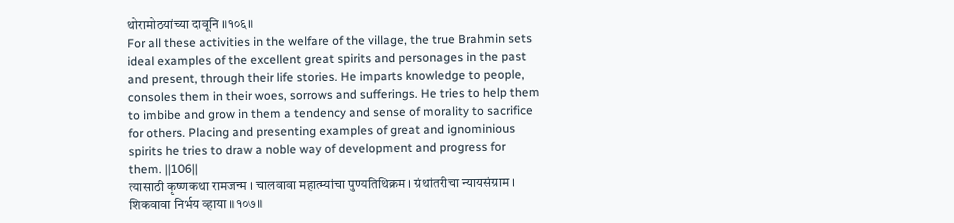थोरामोठयांच्या दावूनि ॥१०६॥
For all these activities in the welfare of the village, the true Brahmin sets ideal examples of the excellent great spirits and personages in the past and present, through their life stories. He imparts knowledge to people, consoles them in their woes, sorrows and sufferings. He tries to help them to imbibe and grow in them a tendency and sense of morality to sacrifice for others. Placing and presenting examples of great and ignominious spirits he tries to draw a noble way of development and progress for them. ||106||
त्यासाठी कृष्णकथा रामजन्म । चालवावा महात्म्यांचा पुण्यतिथिक्रम । ग्रंथांतरीचा न्यायसंग्राम । शिकवावा निर्भय व्हाया ॥१०७॥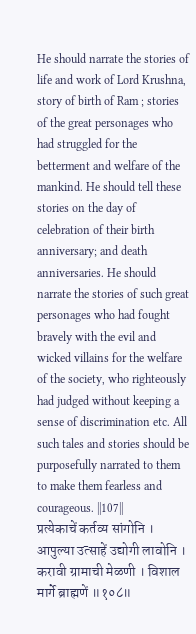He should narrate the stories of life and work of Lord Krushna, story of birth of Ram ; stories of the great personages who had struggled for the betterment and welfare of the mankind. He should tell these stories on the day of celebration of their birth anniversary; and death anniversaries. He should narrate the stories of such great personages who had fought bravely with the evil and wicked villains for the welfare of the society, who righteously had judged without keeping a sense of discrimination etc. All such tales and stories should be purposefully narrated to them to make them fearless and courageous. ||107||
प्रत्येकाचें कर्तव्य सांगोनि । आपुल्या उत्साहें उद्योगी लावोनि । करावी ग्रामाची मेळणी । विशाल मार्गे ब्राह्मणें ॥१०८॥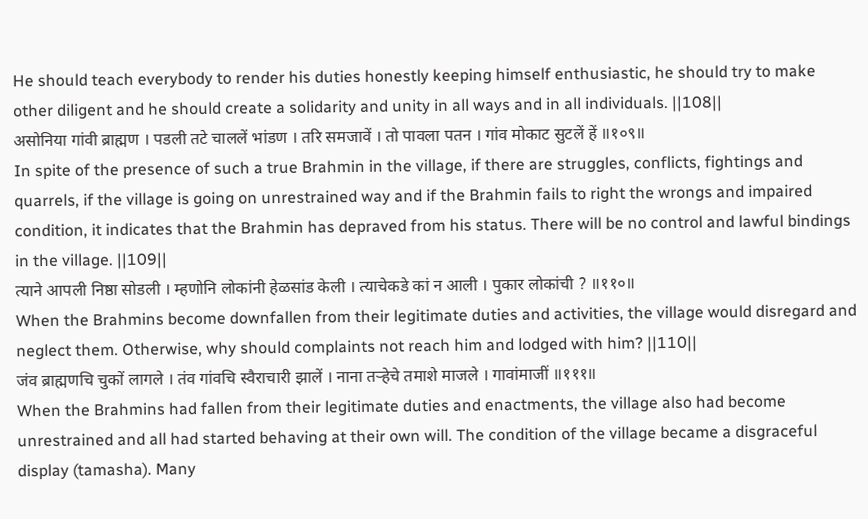He should teach everybody to render his duties honestly keeping himself enthusiastic, he should try to make other diligent and he should create a solidarity and unity in all ways and in all individuals. ||108||
असोनिया गांवी ब्राह्मण । पडली तटे चाललें भांडण । तरि समजावें । तो पावला पतन । गांव मोकाट सुटलें हें ॥१०९॥
In spite of the presence of such a true Brahmin in the village, if there are struggles, conflicts, fightings and quarrels, if the village is going on unrestrained way and if the Brahmin fails to right the wrongs and impaired condition, it indicates that the Brahmin has depraved from his status. There will be no control and lawful bindings in the village. ||109||
त्याने आपली निष्ठा सोडली । म्हणोनि लोकांनी हेळसांड केली । त्याचेकडे कां न आली । पुकार लोकांची ? ॥११०॥
When the Brahmins become downfallen from their legitimate duties and activities, the village would disregard and neglect them. Otherwise, why should complaints not reach him and lodged with him? ||110||
जंव ब्राह्मणचि चुकों लागले । तंव गांवचि स्वैराचारी झालें । नाना तर्‍हेचे तमाशे माजले । गावांमाजीं ॥१११॥
When the Brahmins had fallen from their legitimate duties and enactments, the village also had become unrestrained and all had started behaving at their own will. The condition of the village became a disgraceful display (tamasha). Many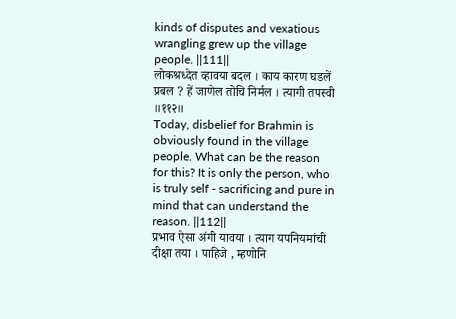kinds of disputes and vexatious wrangling grew up the village people. ||111||
लोकश्रध्देत व्हावया बदल । काय कारण घडलें प्रबल ? हें जाणेल तोचि निर्मल । त्यागी तपस्वी ॥११२॥
Today, disbelief for Brahmin is obviously found in the village people. What can be the reason for this? It is only the person, who is truly self - sacrificing and pure in mind that can understand the reason. ||112||
प्रभाव ऐसा अंगी यावया । त्याग यपनियमांची दीक्षा तया । पाहिजे , म्हणोनि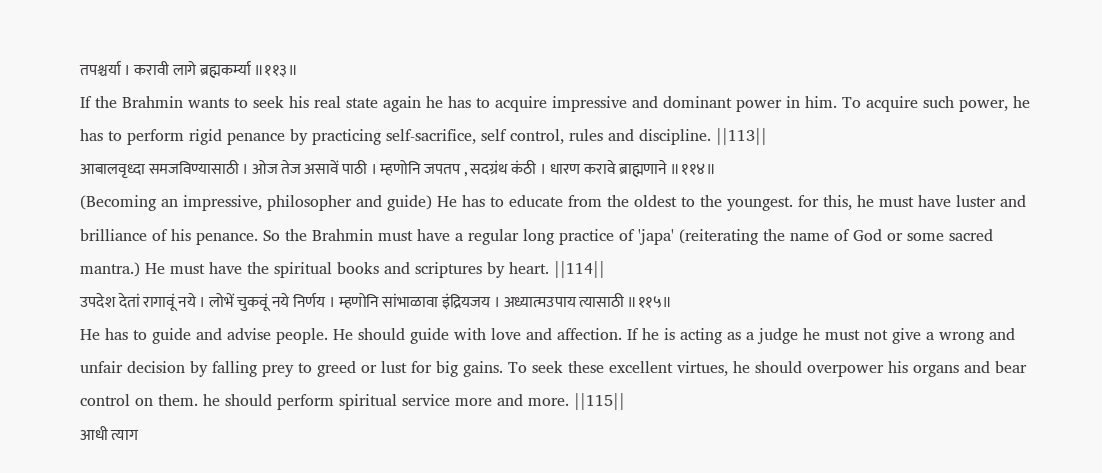तपश्चर्या । करावी लागे ब्रह्मकर्म्या ॥११३॥
If the Brahmin wants to seek his real state again he has to acquire impressive and dominant power in him. To acquire such power, he has to perform rigid penance by practicing self-sacrifice, self control, rules and discipline. ||113||
आबालवृध्दा समजविण्यासाठी । ओज तेज असावें पाठी । म्हणोनि जपतप , सदग्रंथ कंठी । धारण करावे ब्राह्मणाने ॥११४॥
(Becoming an impressive, philosopher and guide) He has to educate from the oldest to the youngest. for this, he must have luster and brilliance of his penance. So the Brahmin must have a regular long practice of 'japa' (reiterating the name of God or some sacred mantra.) He must have the spiritual books and scriptures by heart. ||114||
उपदेश देतां रागावूं नये । लोभें चुकवूं नये निर्णय । म्हणोनि सांभाळावा इंद्रियजय । अध्यात्मउपाय त्यासाठी ॥११५॥
He has to guide and advise people. He should guide with love and affection. If he is acting as a judge he must not give a wrong and unfair decision by falling prey to greed or lust for big gains. To seek these excellent virtues, he should overpower his organs and bear control on them. he should perform spiritual service more and more. ||115||
आधी त्याग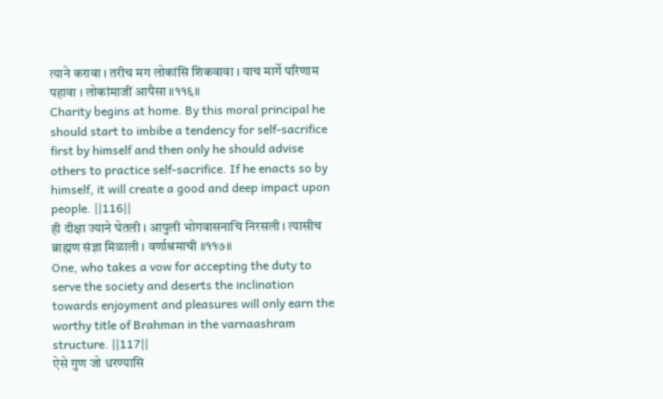त्याने करावा । तरीच मग लोकांसि शिकवावा । याच मार्गे परिणाम पहावा । लोकांमाजीं आपैसा ॥११६॥
Charity begins at home. By this moral principal he should start to imbibe a tendency for self-sacrifice first by himself and then only he should advise others to practice self-sacrifice. If he enacts so by himself, it will create a good and deep impact upon people. ||116||
ही दीक्षा ज्याने घेतली । आपुली भोगवासनाचि निरसली । त्यासीच ब्राह्मण संज्ञा मिळाली । वर्णाश्रमाची ॥११७॥
One, who takes a vow for accepting the duty to serve the society and deserts the inclination towards enjoyment and pleasures will only earn the worthy title of Brahman in the varnaashram structure. ||117||
ऐसे गुण जो धरण्यासि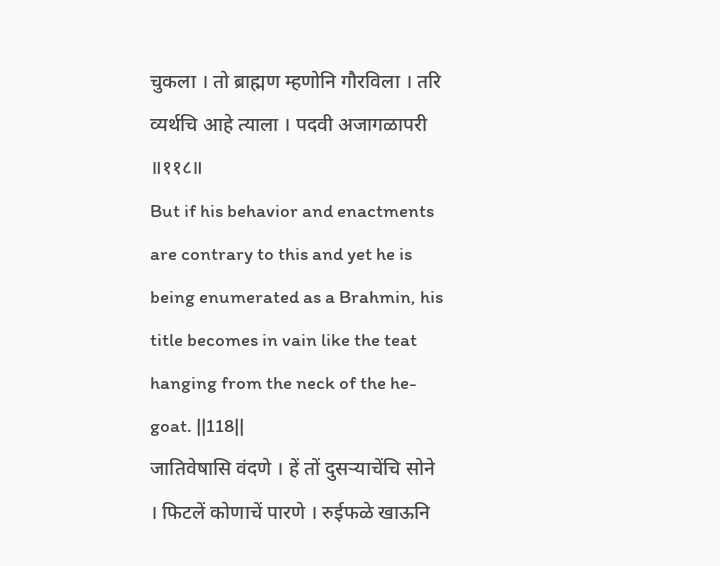चुकला । तो ब्राह्मण म्हणोनि गौरविला । तरि व्यर्थचि आहे त्याला । पदवी अजागळापरी ॥११८॥
But if his behavior and enactments are contrary to this and yet he is being enumerated as a Brahmin, his title becomes in vain like the teat hanging from the neck of the he-goat. ||118||
जातिवेषासि वंदणे । हें तों दुसर्‍याचेंचि सोने । फिटलें कोणाचें पारणे । रुईफळे खाऊनि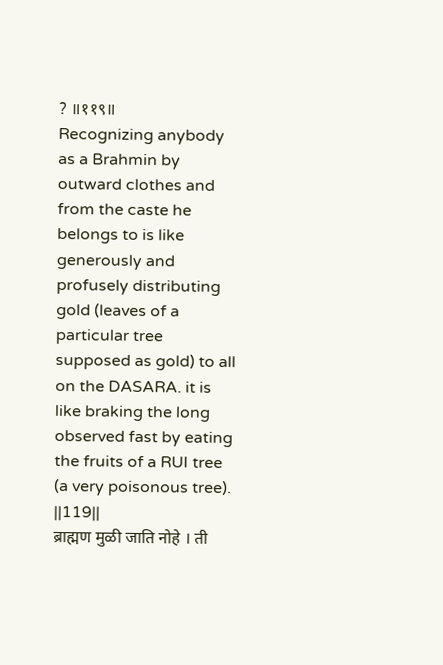? ॥११९॥
Recognizing anybody as a Brahmin by outward clothes and from the caste he belongs to is like generously and profusely distributing gold (leaves of a particular tree supposed as gold) to all on the DASARA. it is like braking the long observed fast by eating the fruits of a RUI tree (a very poisonous tree). ||119||
ब्राह्मण मुळी जाति नोहे । ती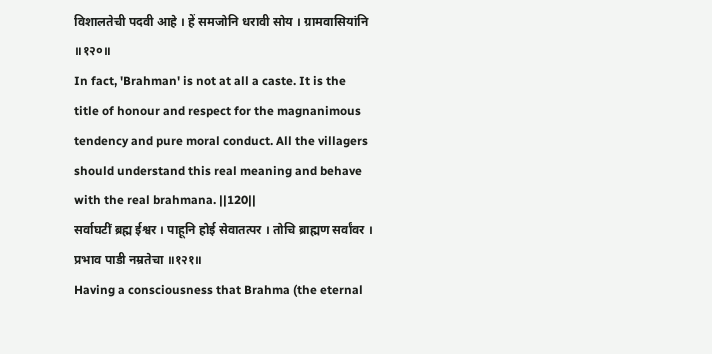विशालतेची पदवी आहे । हें समजोनि धरावी सोय । ग्रामवासियांनि ॥१२०॥
In fact, 'Brahman' is not at all a caste. It is the title of honour and respect for the magnanimous tendency and pure moral conduct. All the villagers should understand this real meaning and behave with the real brahmana. ||120||
सर्वाघटीं ब्रह्म ईश्वर । पाहूनि होई सेवातत्पर । तोचि ब्राह्मण सर्वांवर । प्रभाव पाडी नम्रतेचा ॥१२१॥
Having a consciousness that Brahma (the eternal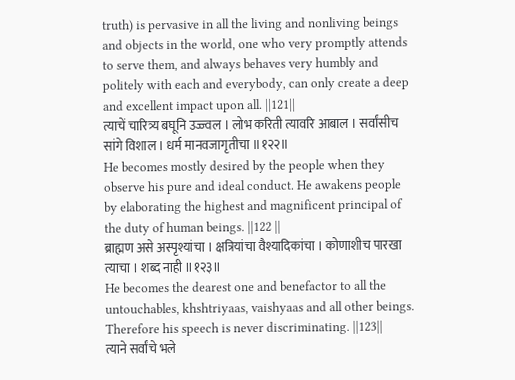truth) is pervasive in all the living and nonliving beings and objects in the world, one who very promptly attends to serve them, and always behaves very humbly and politely with each and everybody, can only create a deep and excellent impact upon all. ||121||
त्याचें चारित्र्य बघूनि उज्ज्वल । लोभ करिती त्यावरि आबाल । सर्वांसीच सांगे विशाल । धर्म मानवजागृतीचा ॥१२२॥
He becomes mostly desired by the people when they observe his pure and ideal conduct. He awakens people by elaborating the highest and magnificent principal of the duty of human beings. ||122 ||
ब्राह्मण असे अस्पृश्यांचा । क्षत्रियांचा वैश्यादिकांचा । कोणाशीच पारखा त्याचा । शब्द नाही ॥१२३॥
He becomes the dearest one and benefactor to all the untouchables, khshtriyaas, vaishyaas and all other beings. Therefore his speech is never discriminating. ||123||
त्याने सर्वांचे भले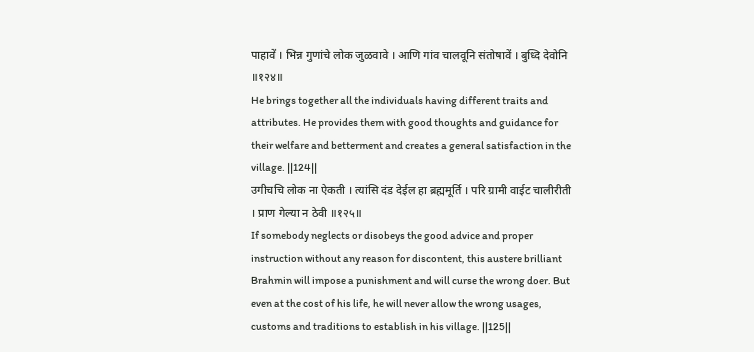पाहावें । भिन्न गुणांचे लोक जुळवावे । आणि गांव चालवूनि संतोषावें । बुध्दि देवोनि ॥१२४॥
He brings together all the individuals having different traits and attributes. He provides them with good thoughts and guidance for their welfare and betterment and creates a general satisfaction in the village. ||124||
उगीचचि लोक ना ऐकती । त्यांसि दंड देईल हा ब्रह्ममूर्ति । परि ग्रामी वाईट चालीरीती । प्राण गेल्या न ठेवी ॥१२५॥
If somebody neglects or disobeys the good advice and proper instruction without any reason for discontent, this austere brilliant Brahmin will impose a punishment and will curse the wrong doer. But even at the cost of his life, he will never allow the wrong usages, customs and traditions to establish in his village. ||125||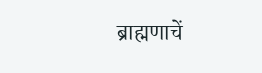ब्राह्मणाचें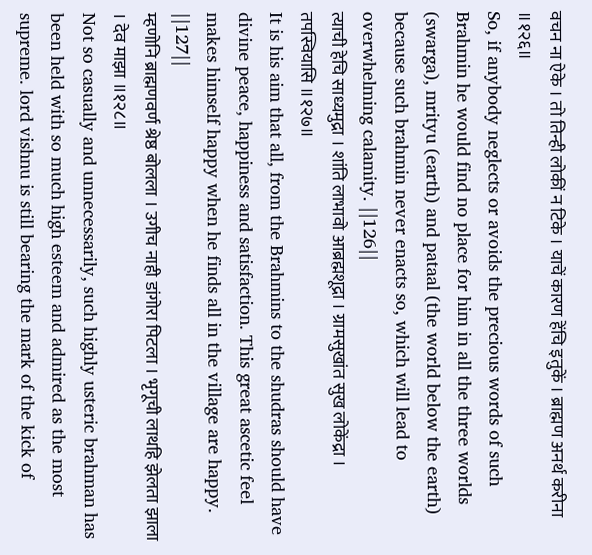वचन ना ऐके । तो तिन्ही लोकीं न टिके । याचें कारण हेंचि इतुकें । ब्राह्मण अनर्थ करीना ॥१२६॥
So, if anybody neglects or avoids the precious words of such Brahmin he would find no place for him in all the three worlds (swarga), mrityu (earth) and pataal (the world below the earth) because such brahmin never enacts so, which will lead to overwhelming calamity. ||126||
त्याची हेचि साध्यमुद्रा । शांति लाभावो आब्रह्मशूद्रा । ग्रामसुखांत सुख लोकेंद्रा । तपस्वियासि ॥१२७॥
It is his aim that all, from the Brahmins to the shudras should have divine peace, happiness and satisfaction. This great ascetic feel makes himself happy when he finds all in the village are happy. ||127||
म्हणोनि ब्राह्मणवर्ण श्रेष्ठ बोलला । उगीच नाही डांगोरा पिटला । भृगूची लाथहि झेलता झाला । देव माझा ॥१२८॥
Not so casually and unnecessarily, such highly usteric brahman has been held with so much high esteem and admired as the most supreme. lord vishnu is still bearing the mark of the kick of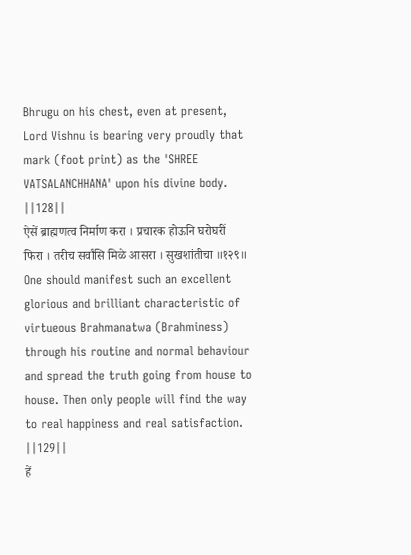Bhrugu on his chest, even at present, Lord Vishnu is bearing very proudly that mark (foot print) as the 'SHREE VATSALANCHHANA' upon his divine body. ||128||
ऐसें ब्राह्मणत्व निर्माण करा । प्रचारक होऊनि घरोघरीं फिरा । तरीच सर्वांसि मिळे आसरा । सुखशांतीचा ॥१२९॥
One should manifest such an excellent glorious and brilliant characteristic of virtueous Brahmanatwa (Brahminess) through his routine and normal behaviour and spread the truth going from house to house. Then only people will find the way to real happiness and real satisfaction. ||129||
हें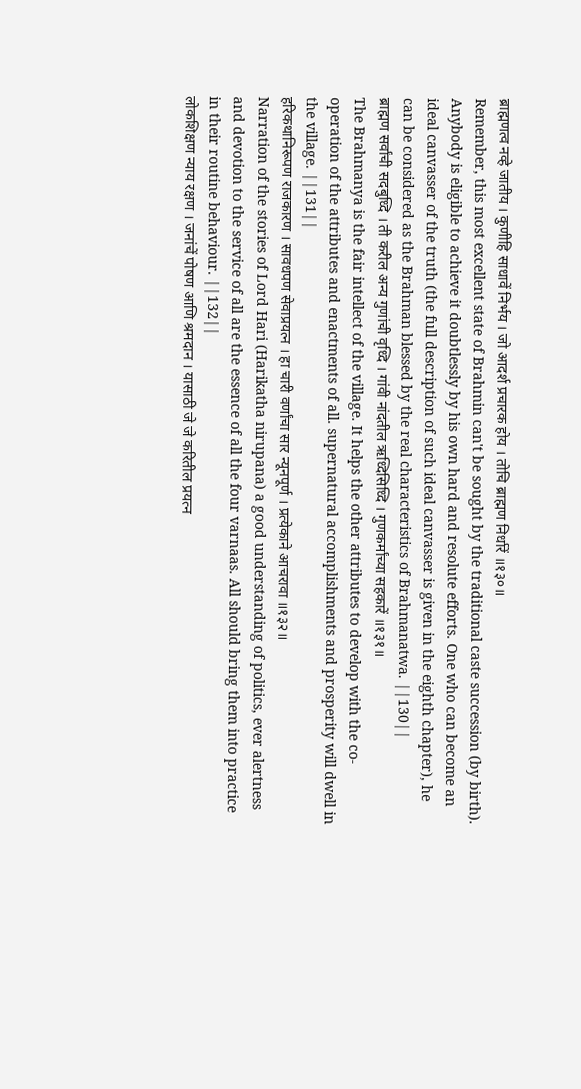ब्राह्मणत्व नव्हे जातीय । कुणीहि साधावें निर्भय । जो आदर्श प्रचारक होय । तोचि ब्राह्मण निर्धारें ॥१३०॥
Remember, this most excellent state of Brahmin can't be sought by the traditional caste succession (by birth). Anybody is eligible to achieve it doubtlessly by his own hard and resolute efforts. One who can become an ideal canvasser of the truth (the full description of such ideal canvasser is given in the eighth chapter), he can be considered as the Brahman blessed by the real characteristics of Brahmanatwa. ||130||
ब्राह्मण सर्वांची सदबुध्दि । ती करील अन्य गुणांची वृध्दि । गांवी नांदतील ऋध्दिसिध्दि । गुणकर्मांच्या सहकारें ॥१३१॥
The Brahmanya is the fair intellect of the village. It helps the other attributes to develop with the co-operation of the attributes and enactments of all. supernatural accomplishments and prosperity will dwell in the village. ||131||
हरिकथानिरूपण राजकारण । सावधपण सेवाप्रयत्न । हा चारी वर्णांचा सार न्यूनपूर्ण । प्रत्येकाने आचरावा ॥१३२॥
Narration of the stories of Lord Hari (Harikatha nirupana) a good understanding of politics, ever alertness and devotion to the service of all are the essence of all the four varnaas. All should bring them into practice in their routine behaviour. ||132||
लोकशिक्षण न्याय रक्षण । जनांचें पोषण आणि श्रमदान । यासाठी जे जे करितील प्रयत्न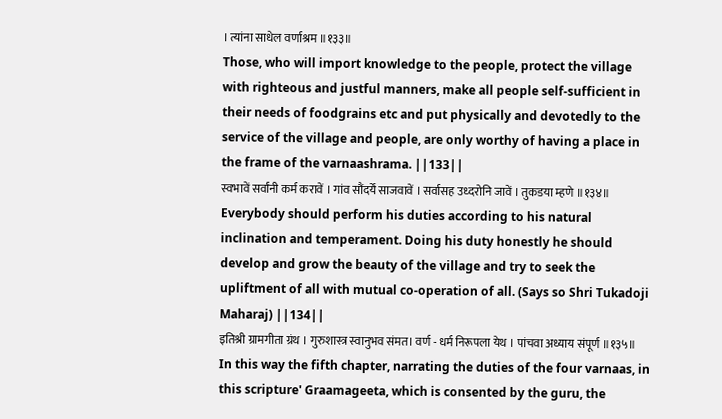। त्यांना साधेल वर्णाश्रम ॥१३३॥
Those, who will import knowledge to the people, protect the village with righteous and justful manners, make all people self-sufficient in their needs of foodgrains etc and put physically and devotedly to the service of the village and people, are only worthy of having a place in the frame of the varnaashrama. ||133||
स्वभावें सर्वांनी कर्म करावें । गांव सौंदर्यें साजवावें । सर्वासह उध्दरोनि जावें । तुकडया म्हणे ॥१३४॥
Everybody should perform his duties according to his natural inclination and temperament. Doing his duty honestly he should develop and grow the beauty of the village and try to seek the upliftment of all with mutual co-operation of all. (Says so Shri Tukadoji Maharaj) ||134||
इतिश्री ग्रामगीता ग्रंथ । गुरुशास्त्र स्वानुभव संमत। वर्ण - धर्म निरूपला येथ । पांचवा अध्याय संपूर्ण ॥१३५॥
In this way the fifth chapter, narrating the duties of the four varnaas, in this scripture' Graamageeta, which is consented by the guru, the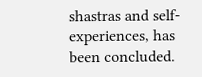shastras and self-experiences, has been concluded.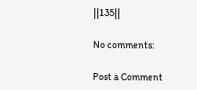||135||

No comments:

Post a Comment